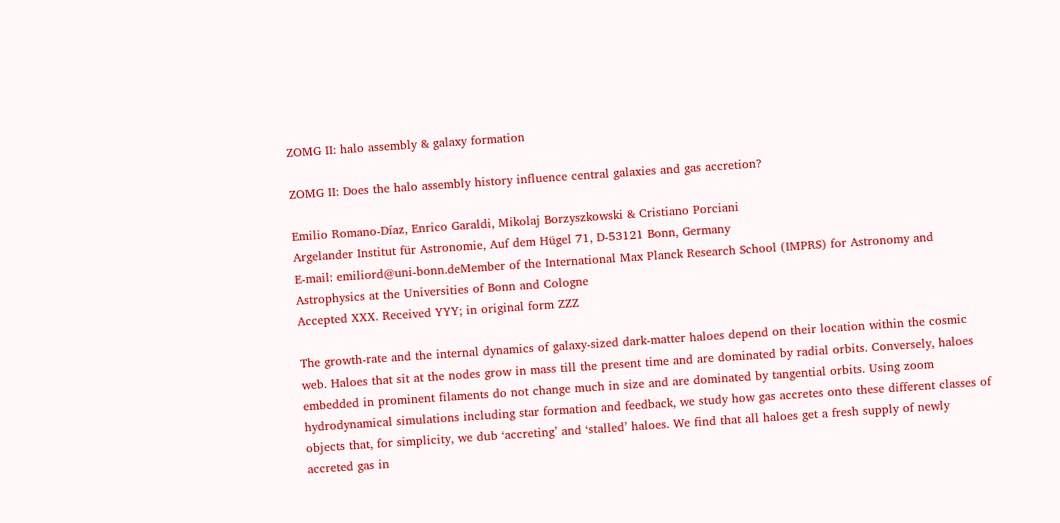ZOMG II: halo assembly & galaxy formation

ZOMG II: Does the halo assembly history influence central galaxies and gas accretion?

Emilio Romano-Díaz, Enrico Garaldi, Mikolaj Borzyszkowski & Cristiano Porciani
Argelander Institut für Astronomie, Auf dem Hügel 71, D-53121 Bonn, Germany
E-mail: emiliord@uni-bonn.deMember of the International Max Planck Research School (IMPRS) for Astronomy and Astrophysics at the Universities of Bonn and Cologne
Accepted XXX. Received YYY; in original form ZZZ

The growth-rate and the internal dynamics of galaxy-sized dark-matter haloes depend on their location within the cosmic web. Haloes that sit at the nodes grow in mass till the present time and are dominated by radial orbits. Conversely, haloes embedded in prominent filaments do not change much in size and are dominated by tangential orbits. Using zoom hydrodynamical simulations including star formation and feedback, we study how gas accretes onto these different classes of objects that, for simplicity, we dub ‘accreting’ and ‘stalled’ haloes. We find that all haloes get a fresh supply of newly accreted gas in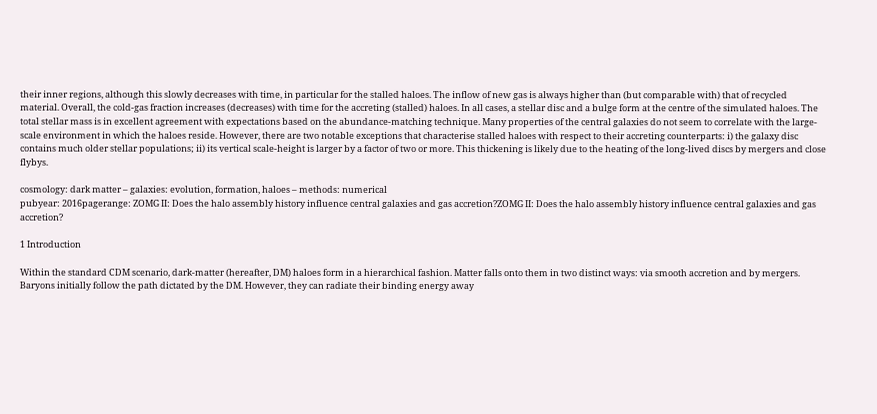their inner regions, although this slowly decreases with time, in particular for the stalled haloes. The inflow of new gas is always higher than (but comparable with) that of recycled material. Overall, the cold-gas fraction increases (decreases) with time for the accreting (stalled) haloes. In all cases, a stellar disc and a bulge form at the centre of the simulated haloes. The total stellar mass is in excellent agreement with expectations based on the abundance-matching technique. Many properties of the central galaxies do not seem to correlate with the large-scale environment in which the haloes reside. However, there are two notable exceptions that characterise stalled haloes with respect to their accreting counterparts: i) the galaxy disc contains much older stellar populations; ii) its vertical scale-height is larger by a factor of two or more. This thickening is likely due to the heating of the long-lived discs by mergers and close flybys.

cosmology: dark matter – galaxies: evolution, formation, haloes – methods: numerical
pubyear: 2016pagerange: ZOMG II: Does the halo assembly history influence central galaxies and gas accretion?ZOMG II: Does the halo assembly history influence central galaxies and gas accretion?

1 Introduction

Within the standard CDM scenario, dark-matter (hereafter, DM) haloes form in a hierarchical fashion. Matter falls onto them in two distinct ways: via smooth accretion and by mergers. Baryons initially follow the path dictated by the DM. However, they can radiate their binding energy away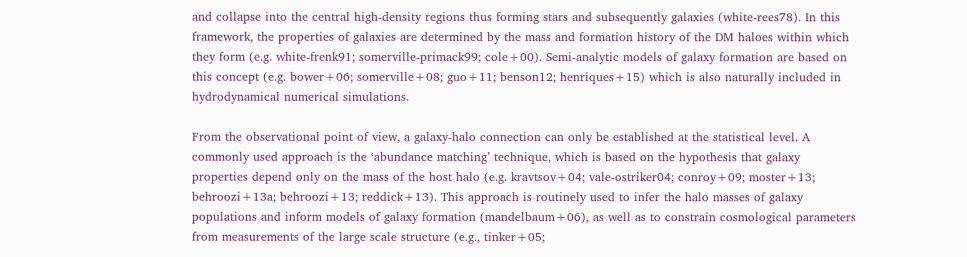and collapse into the central high-density regions thus forming stars and subsequently galaxies (white-rees78). In this framework, the properties of galaxies are determined by the mass and formation history of the DM haloes within which they form (e.g. white-frenk91; somerville-primack99; cole+00). Semi-analytic models of galaxy formation are based on this concept (e.g. bower+06; somerville+08; guo+11; benson12; henriques+15) which is also naturally included in hydrodynamical numerical simulations.

From the observational point of view, a galaxy-halo connection can only be established at the statistical level. A commonly used approach is the ‘abundance matching’ technique, which is based on the hypothesis that galaxy properties depend only on the mass of the host halo (e.g. kravtsov+04; vale-ostriker04; conroy+09; moster+13; behroozi+13a; behroozi+13; reddick+13). This approach is routinely used to infer the halo masses of galaxy populations and inform models of galaxy formation (mandelbaum+06), as well as to constrain cosmological parameters from measurements of the large scale structure (e.g., tinker+05;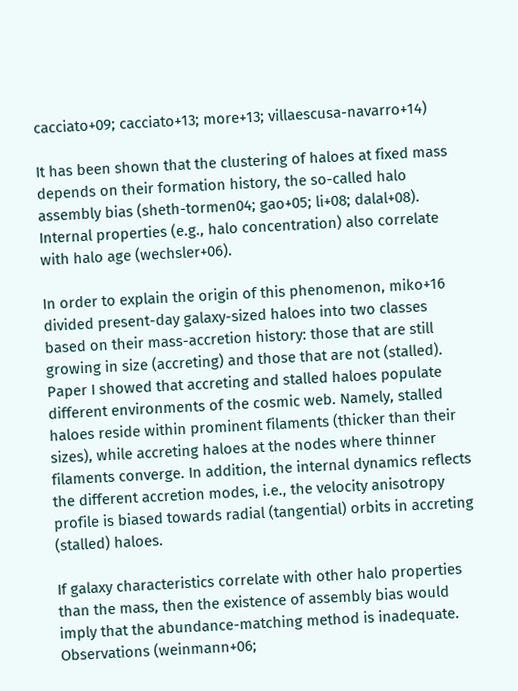cacciato+09; cacciato+13; more+13; villaescusa-navarro+14)

It has been shown that the clustering of haloes at fixed mass depends on their formation history, the so-called halo assembly bias (sheth-tormen04; gao+05; li+08; dalal+08). Internal properties (e.g., halo concentration) also correlate with halo age (wechsler+06).

In order to explain the origin of this phenomenon, miko+16 divided present-day galaxy-sized haloes into two classes based on their mass-accretion history: those that are still growing in size (accreting) and those that are not (stalled). Paper I showed that accreting and stalled haloes populate different environments of the cosmic web. Namely, stalled haloes reside within prominent filaments (thicker than their sizes), while accreting haloes at the nodes where thinner filaments converge. In addition, the internal dynamics reflects the different accretion modes, i.e., the velocity anisotropy profile is biased towards radial (tangential) orbits in accreting (stalled) haloes.

If galaxy characteristics correlate with other halo properties than the mass, then the existence of assembly bias would imply that the abundance-matching method is inadequate. Observations (weinmann+06;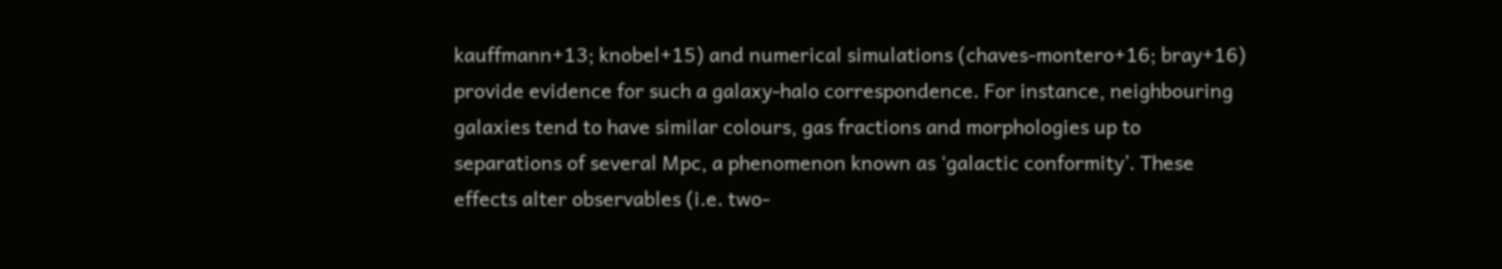kauffmann+13; knobel+15) and numerical simulations (chaves-montero+16; bray+16) provide evidence for such a galaxy-halo correspondence. For instance, neighbouring galaxies tend to have similar colours, gas fractions and morphologies up to separations of several Mpc, a phenomenon known as ‘galactic conformity’. These effects alter observables (i.e. two-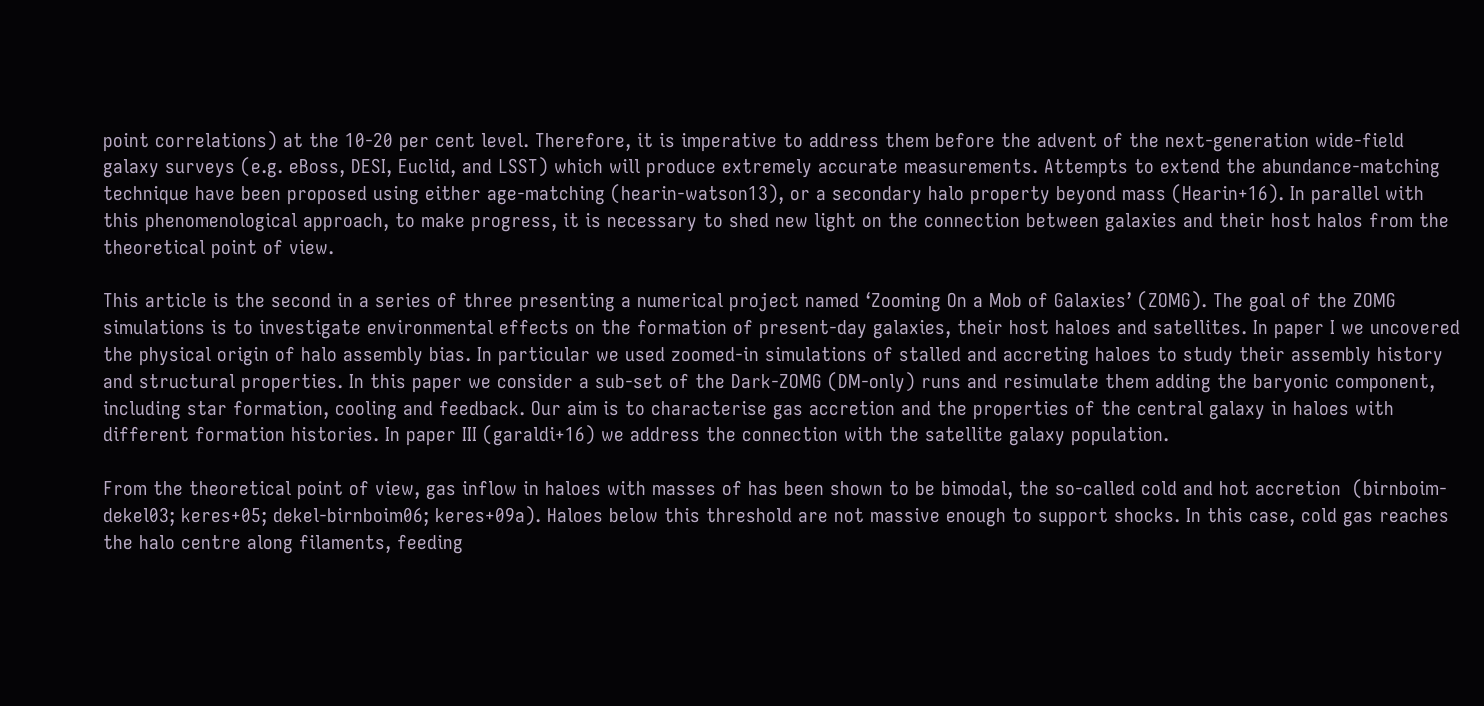point correlations) at the 10-20 per cent level. Therefore, it is imperative to address them before the advent of the next-generation wide-field galaxy surveys (e.g. eBoss, DESI, Euclid, and LSST) which will produce extremely accurate measurements. Attempts to extend the abundance-matching technique have been proposed using either age-matching (hearin-watson13), or a secondary halo property beyond mass (Hearin+16). In parallel with this phenomenological approach, to make progress, it is necessary to shed new light on the connection between galaxies and their host halos from the theoretical point of view.

This article is the second in a series of three presenting a numerical project named ‘Zooming On a Mob of Galaxies’ (ZOMG). The goal of the ZOMG simulations is to investigate environmental effects on the formation of present-day galaxies, their host haloes and satellites. In paper I we uncovered the physical origin of halo assembly bias. In particular we used zoomed-in simulations of stalled and accreting haloes to study their assembly history and structural properties. In this paper we consider a sub-set of the Dark-ZOMG (DM-only) runs and resimulate them adding the baryonic component, including star formation, cooling and feedback. Our aim is to characterise gas accretion and the properties of the central galaxy in haloes with different formation histories. In paper III (garaldi+16) we address the connection with the satellite galaxy population.

From the theoretical point of view, gas inflow in haloes with masses of has been shown to be bimodal, the so-called cold and hot accretion  (birnboim-dekel03; keres+05; dekel-birnboim06; keres+09a). Haloes below this threshold are not massive enough to support shocks. In this case, cold gas reaches the halo centre along filaments, feeding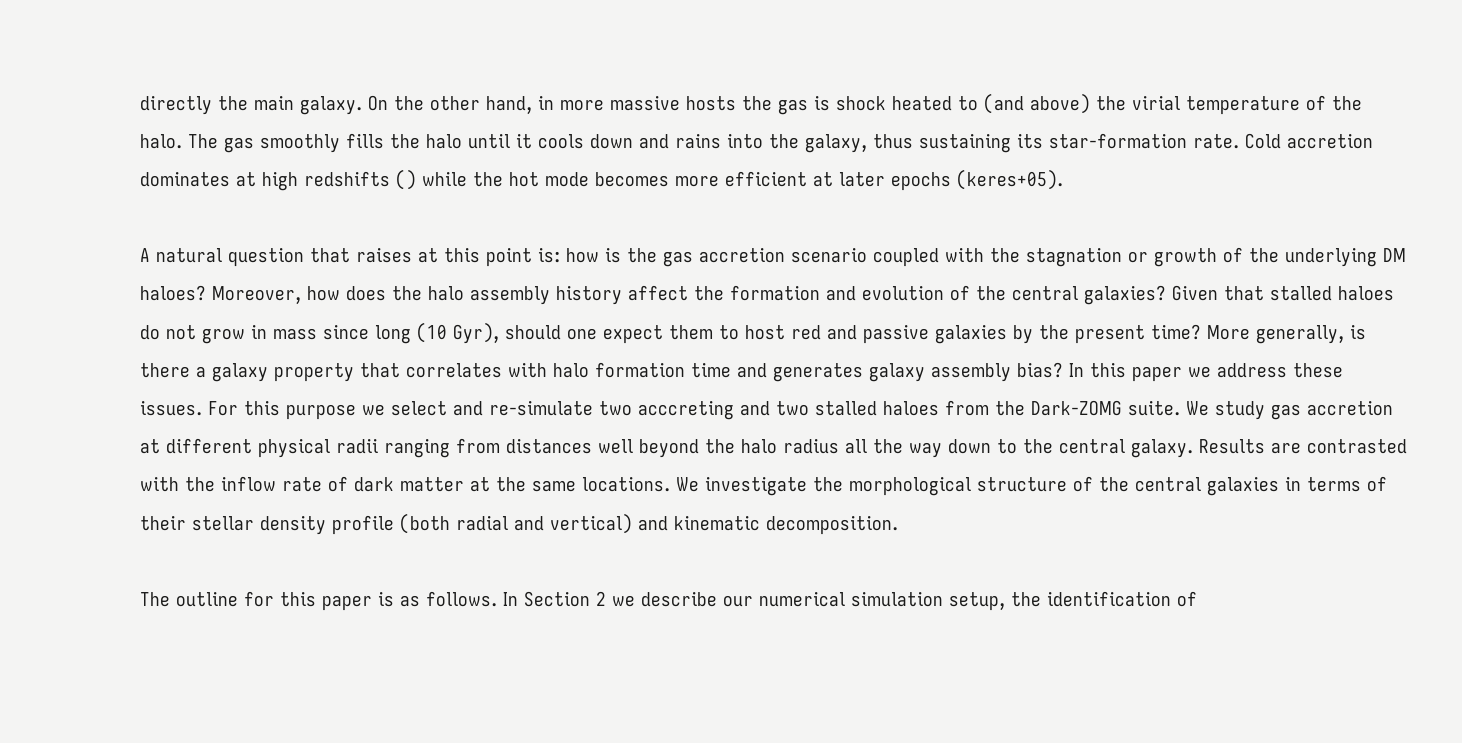directly the main galaxy. On the other hand, in more massive hosts the gas is shock heated to (and above) the virial temperature of the halo. The gas smoothly fills the halo until it cools down and rains into the galaxy, thus sustaining its star-formation rate. Cold accretion dominates at high redshifts () while the hot mode becomes more efficient at later epochs (keres+05).

A natural question that raises at this point is: how is the gas accretion scenario coupled with the stagnation or growth of the underlying DM haloes? Moreover, how does the halo assembly history affect the formation and evolution of the central galaxies? Given that stalled haloes do not grow in mass since long (10 Gyr), should one expect them to host red and passive galaxies by the present time? More generally, is there a galaxy property that correlates with halo formation time and generates galaxy assembly bias? In this paper we address these issues. For this purpose we select and re-simulate two acccreting and two stalled haloes from the Dark-ZOMG suite. We study gas accretion at different physical radii ranging from distances well beyond the halo radius all the way down to the central galaxy. Results are contrasted with the inflow rate of dark matter at the same locations. We investigate the morphological structure of the central galaxies in terms of their stellar density profile (both radial and vertical) and kinematic decomposition.

The outline for this paper is as follows. In Section 2 we describe our numerical simulation setup, the identification of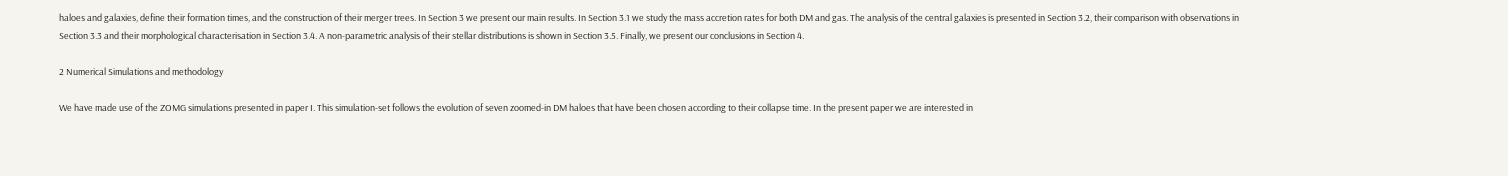haloes and galaxies, define their formation times, and the construction of their merger trees. In Section 3 we present our main results. In Section 3.1 we study the mass accretion rates for both DM and gas. The analysis of the central galaxies is presented in Section 3.2, their comparison with observations in Section 3.3 and their morphological characterisation in Section 3.4. A non-parametric analysis of their stellar distributions is shown in Section 3.5. Finally, we present our conclusions in Section 4.

2 Numerical Simulations and methodology

We have made use of the ZOMG simulations presented in paper I. This simulation-set follows the evolution of seven zoomed-in DM haloes that have been chosen according to their collapse time. In the present paper we are interested in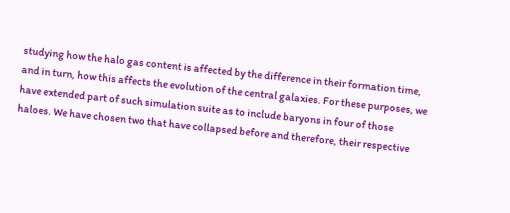studying how the halo gas content is affected by the difference in their formation time, and in turn, how this affects the evolution of the central galaxies. For these purposes, we have extended part of such simulation suite as to include baryons in four of those haloes. We have chosen two that have collapsed before and therefore, their respective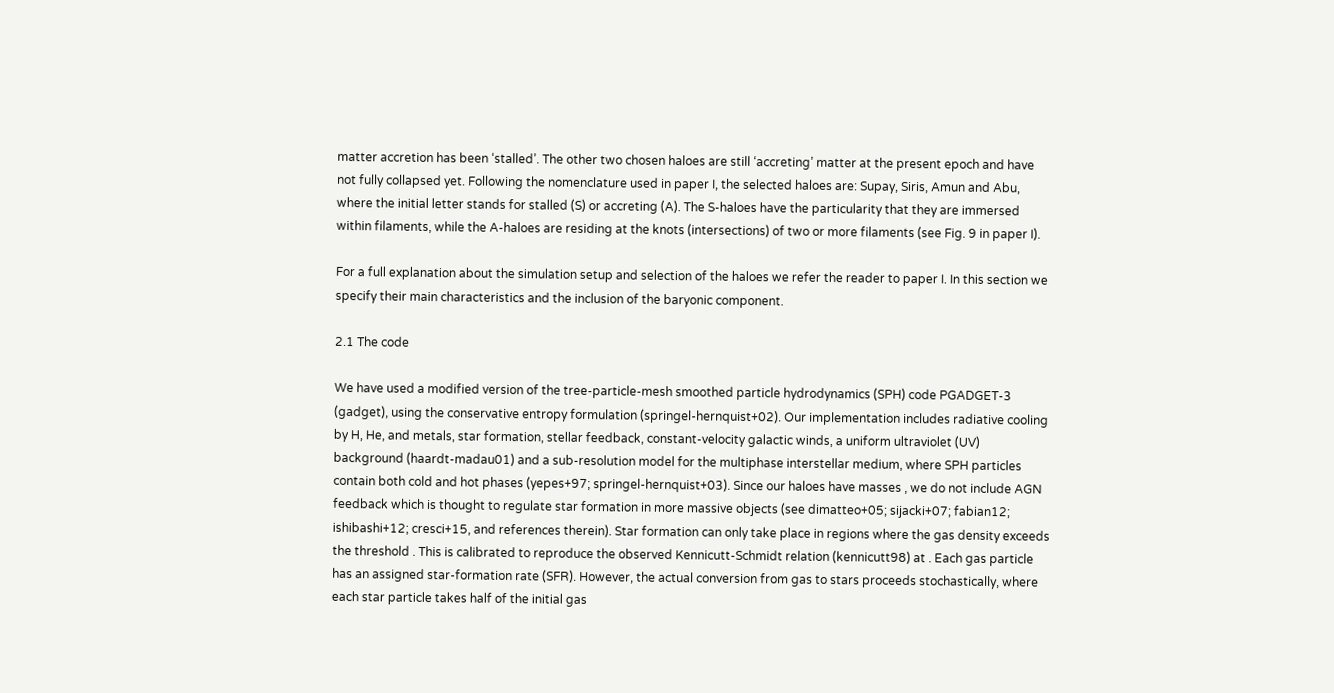matter accretion has been ‘stalled’. The other two chosen haloes are still ‘accreting’ matter at the present epoch and have not fully collapsed yet. Following the nomenclature used in paper I, the selected haloes are: Supay, Siris, Amun and Abu, where the initial letter stands for stalled (S) or accreting (A). The S-haloes have the particularity that they are immersed within filaments, while the A-haloes are residing at the knots (intersections) of two or more filaments (see Fig. 9 in paper I).

For a full explanation about the simulation setup and selection of the haloes we refer the reader to paper I. In this section we specify their main characteristics and the inclusion of the baryonic component.

2.1 The code

We have used a modified version of the tree-particle-mesh smoothed particle hydrodynamics (SPH) code PGADGET-3 (gadget), using the conservative entropy formulation (springel-hernquist+02). Our implementation includes radiative cooling by H, He, and metals, star formation, stellar feedback, constant-velocity galactic winds, a uniform ultraviolet (UV) background (haardt-madau01) and a sub-resolution model for the multiphase interstellar medium, where SPH particles contain both cold and hot phases (yepes+97; springel-hernquist+03). Since our haloes have masses , we do not include AGN feedback which is thought to regulate star formation in more massive objects (see dimatteo+05; sijacki+07; fabian12; ishibashi+12; cresci+15, and references therein). Star formation can only take place in regions where the gas density exceeds the threshold . This is calibrated to reproduce the observed Kennicutt-Schmidt relation (kennicutt98) at . Each gas particle has an assigned star-formation rate (SFR). However, the actual conversion from gas to stars proceeds stochastically, where each star particle takes half of the initial gas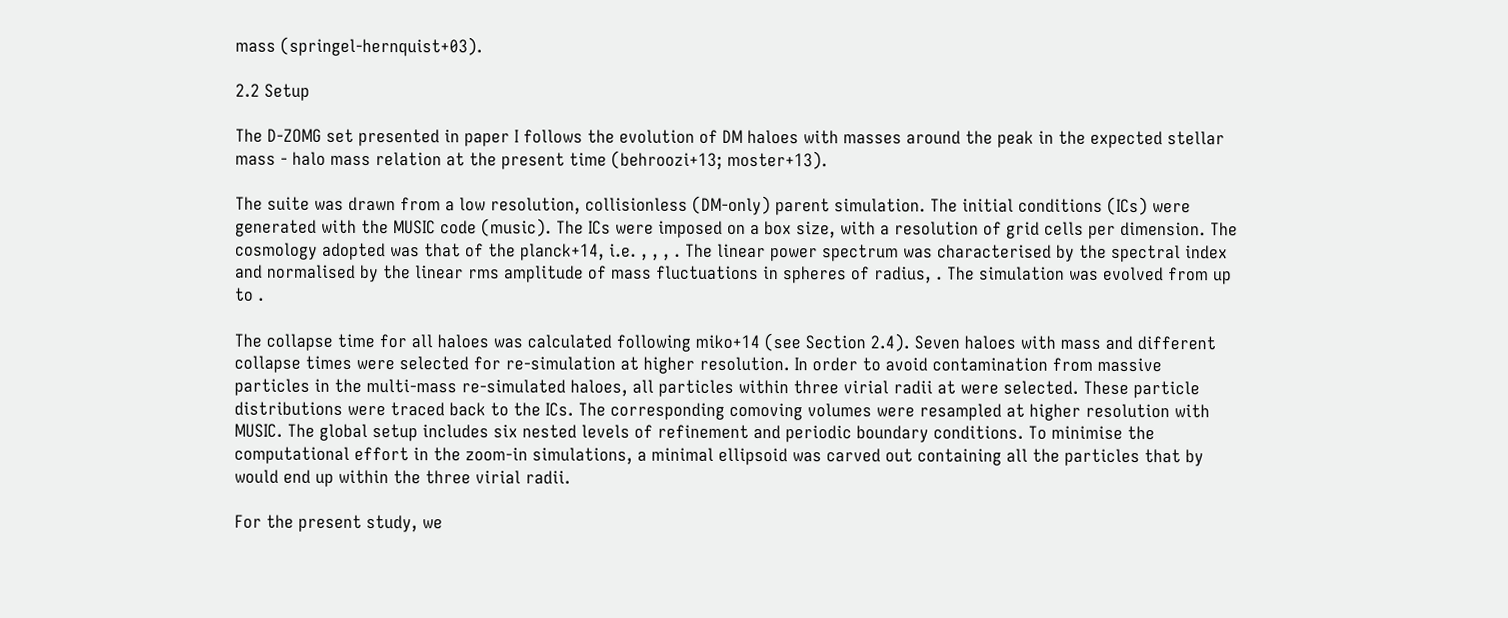mass (springel-hernquist+03).

2.2 Setup

The D-ZOMG set presented in paper I follows the evolution of DM haloes with masses around the peak in the expected stellar mass - halo mass relation at the present time (behroozi+13; moster+13).

The suite was drawn from a low resolution, collisionless (DM-only) parent simulation. The initial conditions (ICs) were generated with the MUSIC code (music). The ICs were imposed on a box size, with a resolution of grid cells per dimension. The cosmology adopted was that of the planck+14, i.e. , , , . The linear power spectrum was characterised by the spectral index and normalised by the linear rms amplitude of mass fluctuations in spheres of radius, . The simulation was evolved from up to .

The collapse time for all haloes was calculated following miko+14 (see Section 2.4). Seven haloes with mass and different collapse times were selected for re-simulation at higher resolution. In order to avoid contamination from massive particles in the multi-mass re-simulated haloes, all particles within three virial radii at were selected. These particle distributions were traced back to the ICs. The corresponding comoving volumes were resampled at higher resolution with MUSIC. The global setup includes six nested levels of refinement and periodic boundary conditions. To minimise the computational effort in the zoom-in simulations, a minimal ellipsoid was carved out containing all the particles that by would end up within the three virial radii.

For the present study, we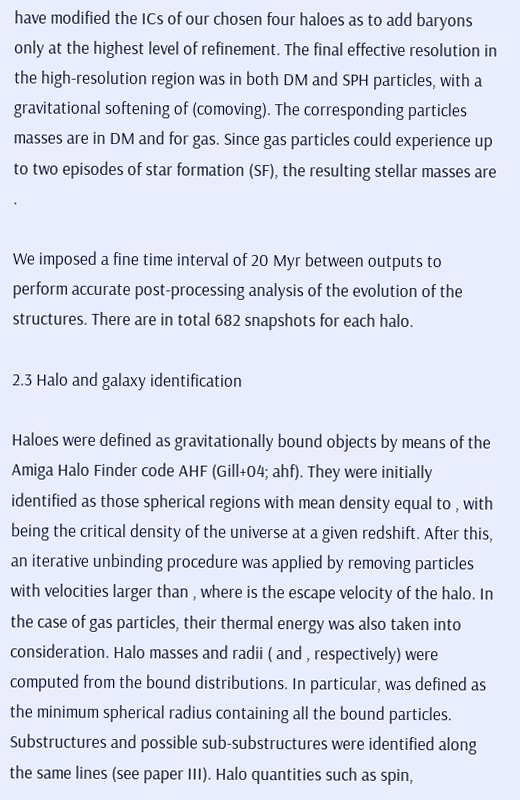have modified the ICs of our chosen four haloes as to add baryons only at the highest level of refinement. The final effective resolution in the high-resolution region was in both DM and SPH particles, with a gravitational softening of (comoving). The corresponding particles masses are in DM and for gas. Since gas particles could experience up to two episodes of star formation (SF), the resulting stellar masses are .

We imposed a fine time interval of 20 Myr between outputs to perform accurate post-processing analysis of the evolution of the structures. There are in total 682 snapshots for each halo.

2.3 Halo and galaxy identification

Haloes were defined as gravitationally bound objects by means of the Amiga Halo Finder code AHF (Gill+04; ahf). They were initially identified as those spherical regions with mean density equal to , with being the critical density of the universe at a given redshift. After this, an iterative unbinding procedure was applied by removing particles with velocities larger than , where is the escape velocity of the halo. In the case of gas particles, their thermal energy was also taken into consideration. Halo masses and radii ( and , respectively) were computed from the bound distributions. In particular, was defined as the minimum spherical radius containing all the bound particles. Substructures and possible sub-substructures were identified along the same lines (see paper III). Halo quantities such as spin,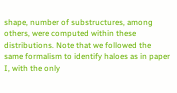shape, number of substructures, among others, were computed within these distributions. Note that we followed the same formalism to identify haloes as in paper I, with the only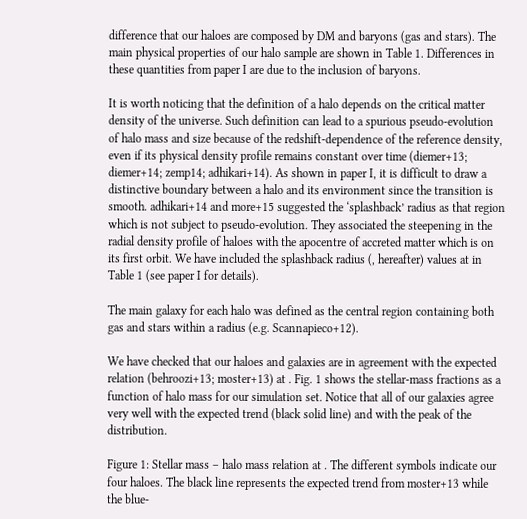difference that our haloes are composed by DM and baryons (gas and stars). The main physical properties of our halo sample are shown in Table 1. Differences in these quantities from paper I are due to the inclusion of baryons.

It is worth noticing that the definition of a halo depends on the critical matter density of the universe. Such definition can lead to a spurious pseudo-evolution of halo mass and size because of the redshift-dependence of the reference density, even if its physical density profile remains constant over time (diemer+13; diemer+14; zemp14; adhikari+14). As shown in paper I, it is difficult to draw a distinctive boundary between a halo and its environment since the transition is smooth. adhikari+14 and more+15 suggested the ‘splashback’ radius as that region which is not subject to pseudo-evolution. They associated the steepening in the radial density profile of haloes with the apocentre of accreted matter which is on its first orbit. We have included the splashback radius (, hereafter) values at in Table 1 (see paper I for details).

The main galaxy for each halo was defined as the central region containing both gas and stars within a radius (e.g. Scannapieco+12).

We have checked that our haloes and galaxies are in agreement with the expected relation (behroozi+13; moster+13) at . Fig. 1 shows the stellar-mass fractions as a function of halo mass for our simulation set. Notice that all of our galaxies agree very well with the expected trend (black solid line) and with the peak of the distribution.

Figure 1: Stellar mass – halo mass relation at . The different symbols indicate our four haloes. The black line represents the expected trend from moster+13 while the blue-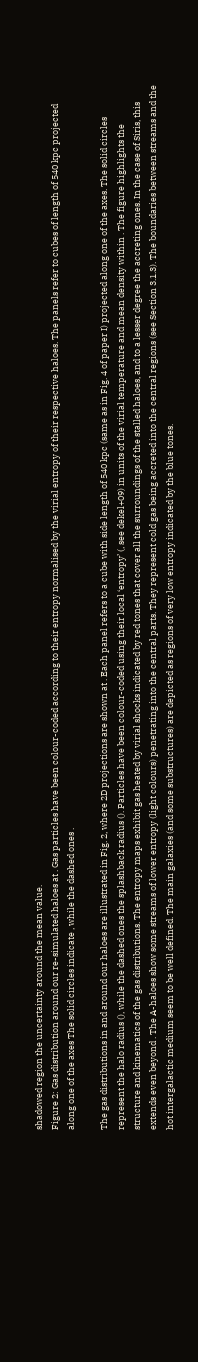shadowed region the uncertainty around the mean value.
Figure 2: Gas distribution around our re-simulated haloes at . Gas particles have been colour-coded according to their entropy normalised by the virial entropy of their respective haloes. The panels refer to cubes of length of 540 kpc projected along one of the axes The solid circles indicate , while the dashed ones .

The gas distributions in and around our haloes are illustrated in Fig. 2, where 2D projections are shown at . Each panel refers to a cube with side length of 540 kpc (same as in Fig. 4 of paper I) projected along one of the axes. The solid circles represent the halo radius (), while the dashed ones the splashback radius (). Particles have been colour-coded using their local ‘entropy’ (, see dekel+09) in units of the virial temperature and mean density within . The figure highlights the structure and kinematics of the gas distributions. The entropy maps exhibit gas heated by virial shocks indicated by red tones that cover all the surroundings of the stalled haloes, and to a lesser degree the accreting ones. In the case of Siris, this extends even beyond . The A-haloes show some streams of lower entropy (light colours) penetrating into the central parts. They represent cold gas being accreted into the central regions (see Section 3.1.3). The boundaries between streams and the hot intergalactic medium seem to be well defined. The main galaxies (and some substructures) are depicted as regions of very low entropy indicated by the blue tones.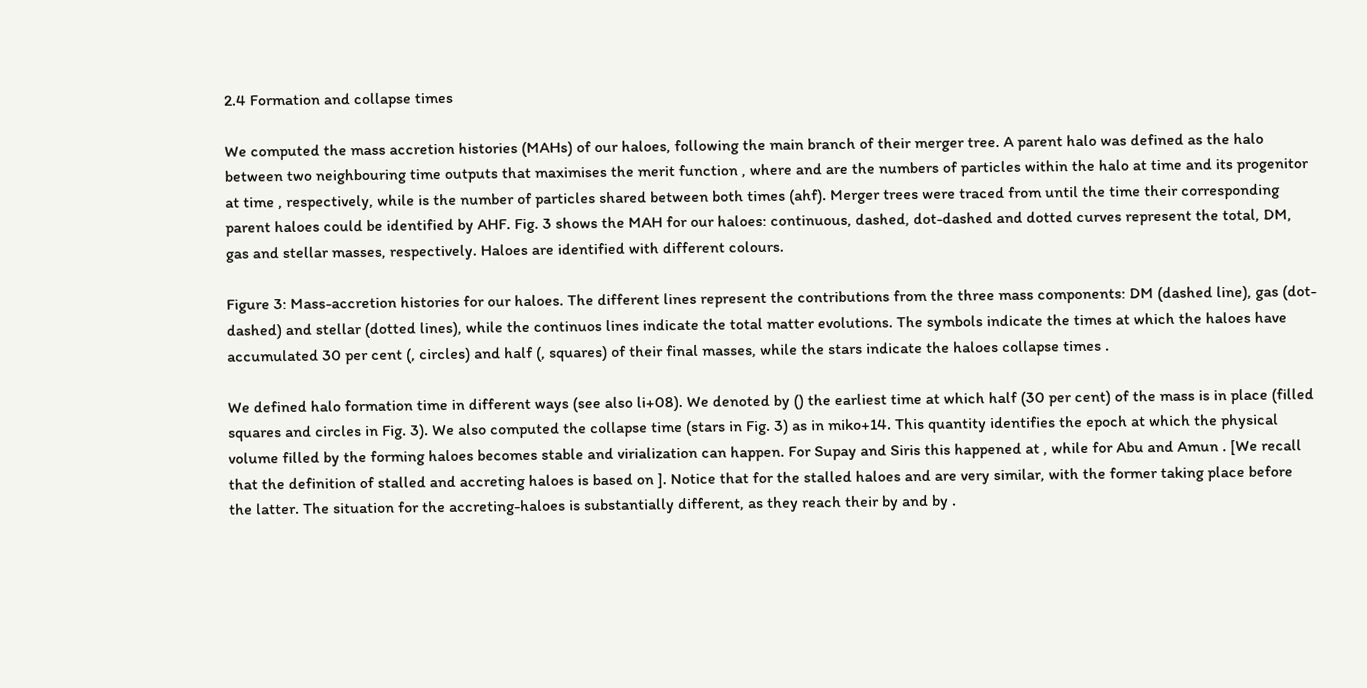2.4 Formation and collapse times

We computed the mass accretion histories (MAHs) of our haloes, following the main branch of their merger tree. A parent halo was defined as the halo between two neighbouring time outputs that maximises the merit function , where and are the numbers of particles within the halo at time and its progenitor at time , respectively, while is the number of particles shared between both times (ahf). Merger trees were traced from until the time their corresponding parent haloes could be identified by AHF. Fig. 3 shows the MAH for our haloes: continuous, dashed, dot-dashed and dotted curves represent the total, DM, gas and stellar masses, respectively. Haloes are identified with different colours.

Figure 3: Mass-accretion histories for our haloes. The different lines represent the contributions from the three mass components: DM (dashed line), gas (dot-dashed) and stellar (dotted lines), while the continuos lines indicate the total matter evolutions. The symbols indicate the times at which the haloes have accumulated 30 per cent (, circles) and half (, squares) of their final masses, while the stars indicate the haloes collapse times .

We defined halo formation time in different ways (see also li+08). We denoted by () the earliest time at which half (30 per cent) of the mass is in place (filled squares and circles in Fig. 3). We also computed the collapse time (stars in Fig. 3) as in miko+14. This quantity identifies the epoch at which the physical volume filled by the forming haloes becomes stable and virialization can happen. For Supay and Siris this happened at , while for Abu and Amun . [We recall that the definition of stalled and accreting haloes is based on ]. Notice that for the stalled haloes and are very similar, with the former taking place before the latter. The situation for the accreting-haloes is substantially different, as they reach their by and by .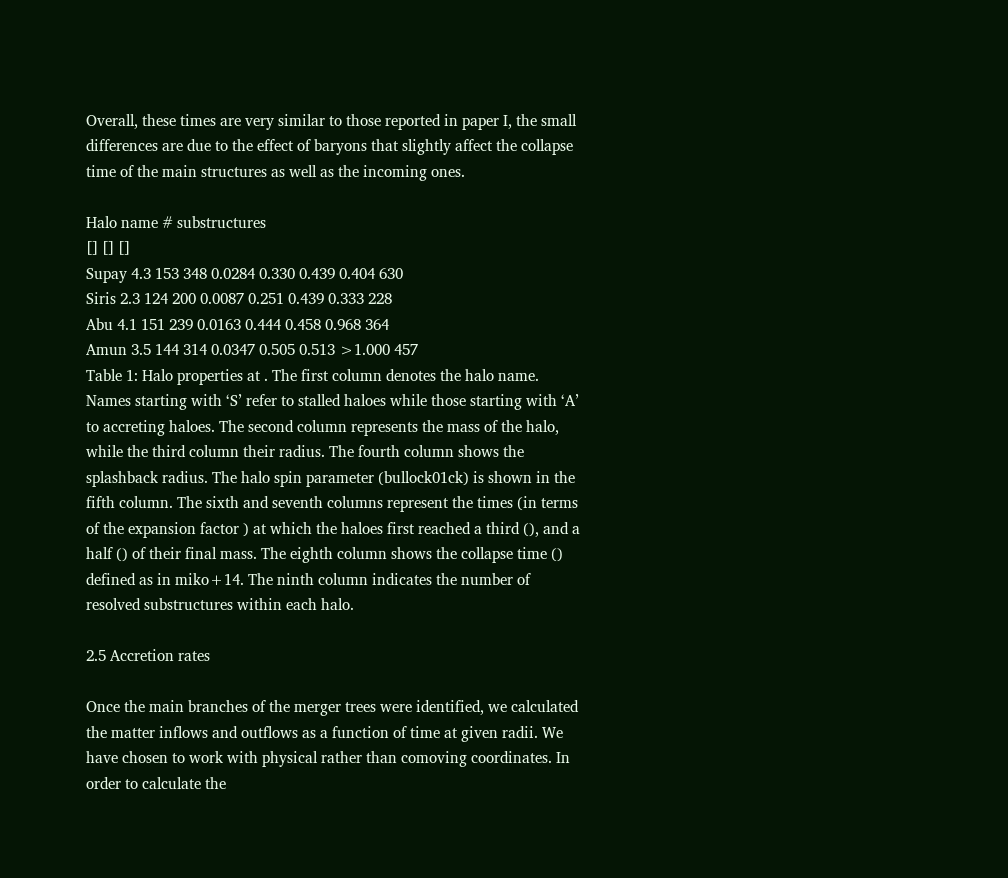Overall, these times are very similar to those reported in paper I, the small differences are due to the effect of baryons that slightly affect the collapse time of the main structures as well as the incoming ones.

Halo name # substructures
[] [] []
Supay 4.3 153 348 0.0284 0.330 0.439 0.404 630
Siris 2.3 124 200 0.0087 0.251 0.439 0.333 228
Abu 4.1 151 239 0.0163 0.444 0.458 0.968 364
Amun 3.5 144 314 0.0347 0.505 0.513 >1.000 457
Table 1: Halo properties at . The first column denotes the halo name. Names starting with ‘S’ refer to stalled haloes while those starting with ‘A’ to accreting haloes. The second column represents the mass of the halo, while the third column their radius. The fourth column shows the splashback radius. The halo spin parameter (bullock01ck) is shown in the fifth column. The sixth and seventh columns represent the times (in terms of the expansion factor ) at which the haloes first reached a third (), and a half () of their final mass. The eighth column shows the collapse time () defined as in miko+14. The ninth column indicates the number of resolved substructures within each halo.

2.5 Accretion rates

Once the main branches of the merger trees were identified, we calculated the matter inflows and outflows as a function of time at given radii. We have chosen to work with physical rather than comoving coordinates. In order to calculate the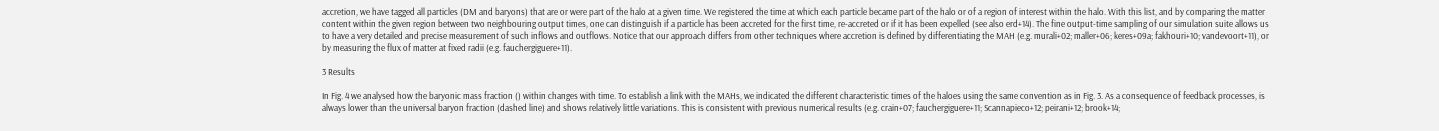accretion, we have tagged all particles (DM and baryons) that are or were part of the halo at a given time. We registered the time at which each particle became part of the halo or of a region of interest within the halo. With this list, and by comparing the matter content within the given region between two neighbouring output times, one can distinguish if a particle has been accreted for the first time, re-accreted or if it has been expelled (see also erd+14). The fine output-time sampling of our simulation suite allows us to have a very detailed and precise measurement of such inflows and outflows. Notice that our approach differs from other techniques where accretion is defined by differentiating the MAH (e.g. murali+02; maller+06; keres+09a; fakhouri+10; vandevoort+11), or by measuring the flux of matter at fixed radii (e.g. fauchergiguere+11).

3 Results

In Fig. 4 we analysed how the baryonic mass fraction () within changes with time. To establish a link with the MAHs, we indicated the different characteristic times of the haloes using the same convention as in Fig. 3. As a consequence of feedback processes, is always lower than the universal baryon fraction (dashed line) and shows relatively little variations. This is consistent with previous numerical results (e.g. crain+07; fauchergiguere+11; Scannapieco+12; peirani+12; brook+14;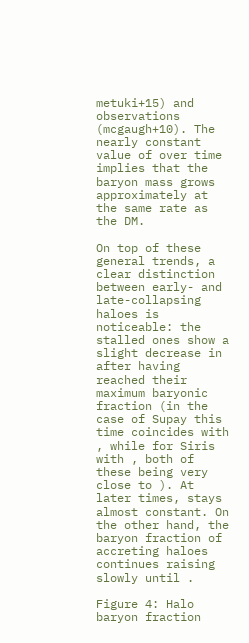metuki+15) and observations (mcgaugh+10). The nearly constant value of over time implies that the baryon mass grows approximately at the same rate as the DM.

On top of these general trends, a clear distinction between early- and late-collapsing haloes is noticeable: the stalled ones show a slight decrease in after having reached their maximum baryonic fraction (in the case of Supay this time coincides with , while for Siris with , both of these being very close to ). At later times, stays almost constant. On the other hand, the baryon fraction of accreting haloes continues raising slowly until .

Figure 4: Halo baryon fraction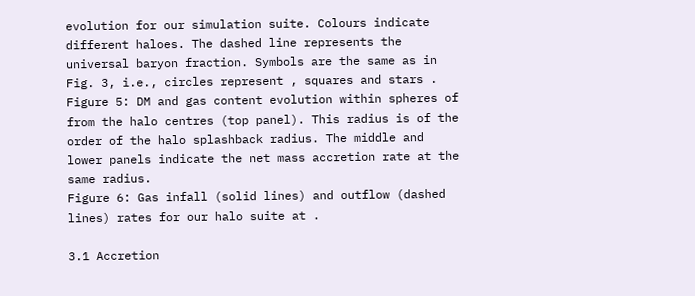evolution for our simulation suite. Colours indicate different haloes. The dashed line represents the universal baryon fraction. Symbols are the same as in Fig. 3, i.e., circles represent , squares and stars .
Figure 5: DM and gas content evolution within spheres of from the halo centres (top panel). This radius is of the order of the halo splashback radius. The middle and lower panels indicate the net mass accretion rate at the same radius.
Figure 6: Gas infall (solid lines) and outflow (dashed lines) rates for our halo suite at .

3.1 Accretion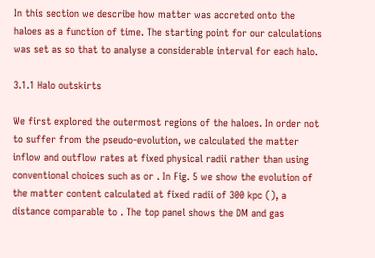In this section we describe how matter was accreted onto the haloes as a function of time. The starting point for our calculations was set as so that to analyse a considerable interval for each halo.

3.1.1 Halo outskirts

We first explored the outermost regions of the haloes. In order not to suffer from the pseudo-evolution, we calculated the matter inflow and outflow rates at fixed physical radii rather than using conventional choices such as or . In Fig. 5 we show the evolution of the matter content calculated at fixed radii of 300 kpc (), a distance comparable to . The top panel shows the DM and gas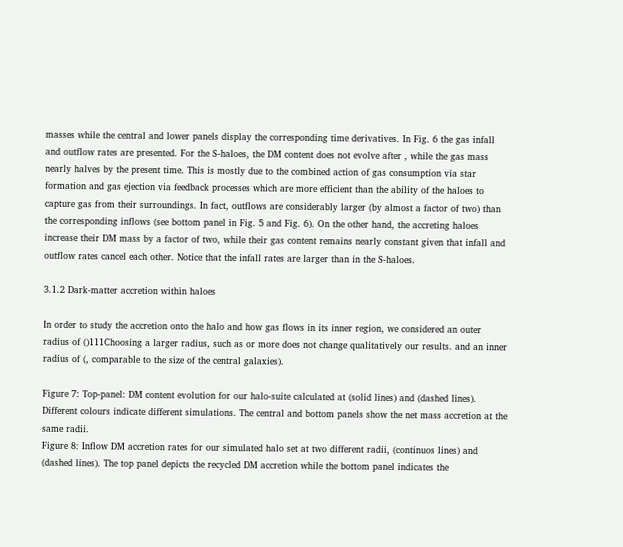masses while the central and lower panels display the corresponding time derivatives. In Fig. 6 the gas infall and outflow rates are presented. For the S-haloes, the DM content does not evolve after , while the gas mass nearly halves by the present time. This is mostly due to the combined action of gas consumption via star formation and gas ejection via feedback processes which are more efficient than the ability of the haloes to capture gas from their surroundings. In fact, outflows are considerably larger (by almost a factor of two) than the corresponding inflows (see bottom panel in Fig. 5 and Fig. 6). On the other hand, the accreting haloes increase their DM mass by a factor of two, while their gas content remains nearly constant given that infall and outflow rates cancel each other. Notice that the infall rates are larger than in the S-haloes.

3.1.2 Dark-matter accretion within haloes

In order to study the accretion onto the halo and how gas flows in its inner region, we considered an outer radius of ()111Choosing a larger radius, such as or more does not change qualitatively our results. and an inner radius of (, comparable to the size of the central galaxies).

Figure 7: Top-panel: DM content evolution for our halo-suite calculated at (solid lines) and (dashed lines). Different colours indicate different simulations. The central and bottom panels show the net mass accretion at the same radii.
Figure 8: Inflow DM accretion rates for our simulated halo set at two different radii, (continuos lines) and (dashed lines). The top panel depicts the recycled DM accretion while the bottom panel indicates the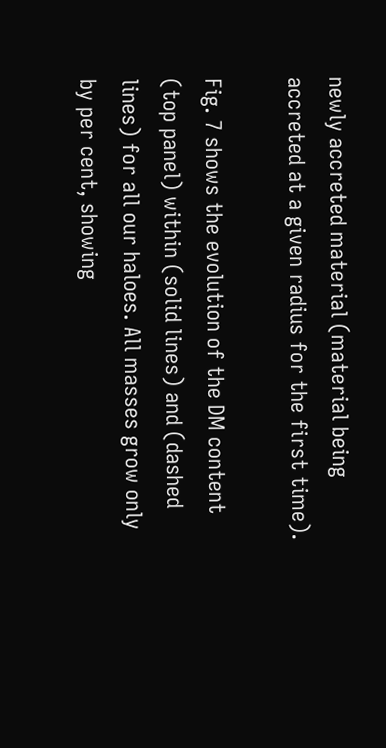newly accreted material (material being accreted at a given radius for the first time).

Fig. 7 shows the evolution of the DM content (top panel) within (solid lines) and (dashed lines) for all our haloes. All masses grow only by per cent, showing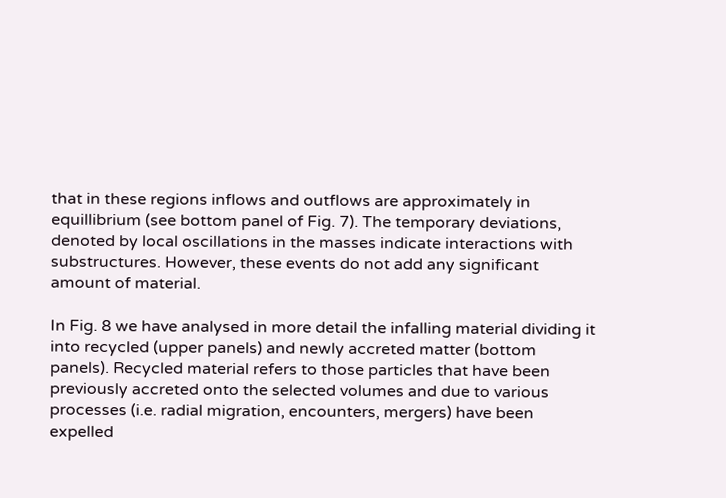that in these regions inflows and outflows are approximately in equillibrium (see bottom panel of Fig. 7). The temporary deviations, denoted by local oscillations in the masses indicate interactions with substructures. However, these events do not add any significant amount of material.

In Fig. 8 we have analysed in more detail the infalling material dividing it into recycled (upper panels) and newly accreted matter (bottom panels). Recycled material refers to those particles that have been previously accreted onto the selected volumes and due to various processes (i.e. radial migration, encounters, mergers) have been expelled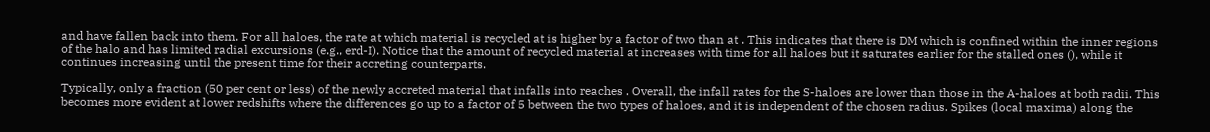and have fallen back into them. For all haloes, the rate at which material is recycled at is higher by a factor of two than at . This indicates that there is DM which is confined within the inner regions of the halo and has limited radial excursions (e.g., erd-I). Notice that the amount of recycled material at increases with time for all haloes but it saturates earlier for the stalled ones (), while it continues increasing until the present time for their accreting counterparts.

Typically, only a fraction (50 per cent or less) of the newly accreted material that infalls into reaches . Overall, the infall rates for the S-haloes are lower than those in the A-haloes at both radii. This becomes more evident at lower redshifts where the differences go up to a factor of 5 between the two types of haloes, and it is independent of the chosen radius. Spikes (local maxima) along the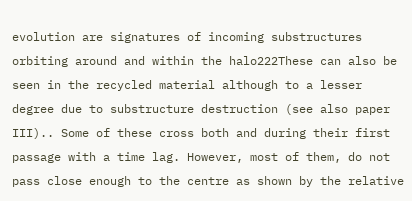evolution are signatures of incoming substructures orbiting around and within the halo222These can also be seen in the recycled material although to a lesser degree due to substructure destruction (see also paper III).. Some of these cross both and during their first passage with a time lag. However, most of them, do not pass close enough to the centre as shown by the relative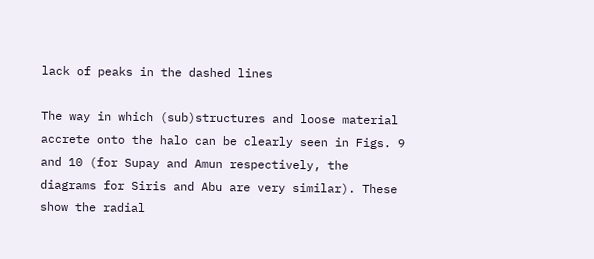lack of peaks in the dashed lines

The way in which (sub)structures and loose material accrete onto the halo can be clearly seen in Figs. 9 and 10 (for Supay and Amun respectively, the diagrams for Siris and Abu are very similar). These show the radial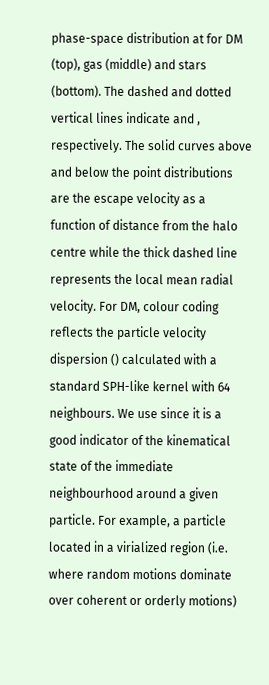phase-space distribution at for DM (top), gas (middle) and stars (bottom). The dashed and dotted vertical lines indicate and , respectively. The solid curves above and below the point distributions are the escape velocity as a function of distance from the halo centre while the thick dashed line represents the local mean radial velocity. For DM, colour coding reflects the particle velocity dispersion () calculated with a standard SPH-like kernel with 64 neighbours. We use since it is a good indicator of the kinematical state of the immediate neighbourhood around a given particle. For example, a particle located in a virialized region (i.e. where random motions dominate over coherent or orderly motions)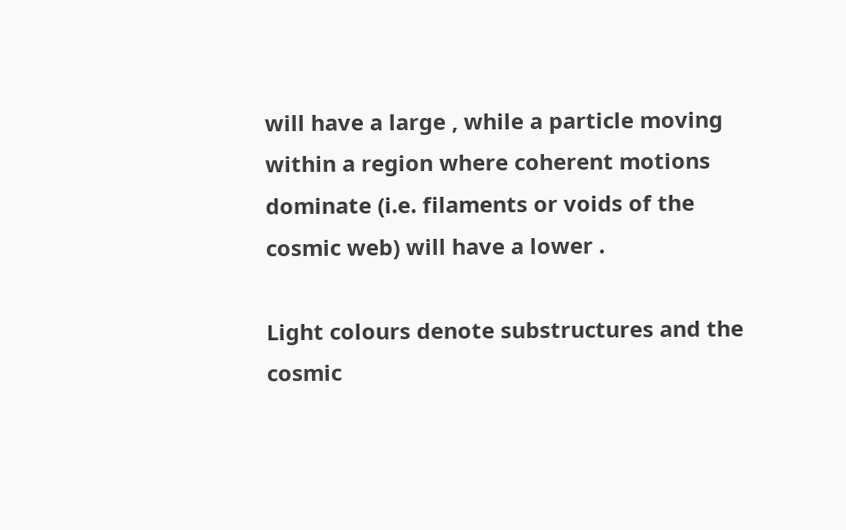will have a large , while a particle moving within a region where coherent motions dominate (i.e. filaments or voids of the cosmic web) will have a lower .

Light colours denote substructures and the cosmic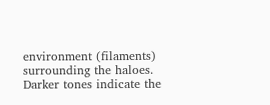environment (filaments) surrounding the haloes. Darker tones indicate the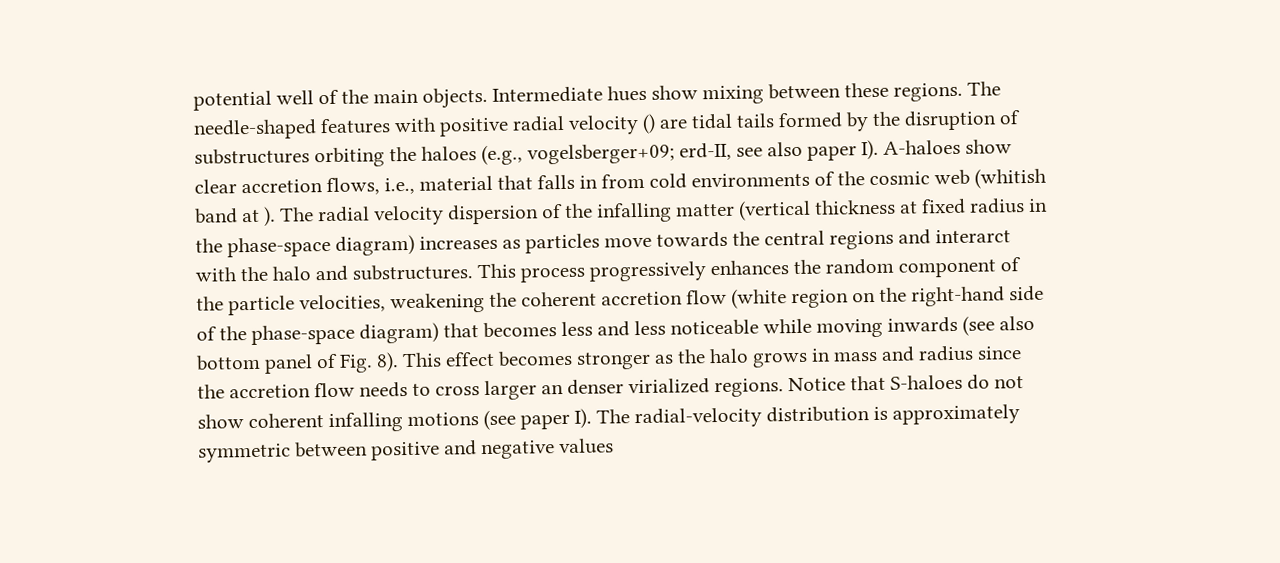potential well of the main objects. Intermediate hues show mixing between these regions. The needle-shaped features with positive radial velocity () are tidal tails formed by the disruption of substructures orbiting the haloes (e.g., vogelsberger+09; erd-II, see also paper I). A-haloes show clear accretion flows, i.e., material that falls in from cold environments of the cosmic web (whitish band at ). The radial velocity dispersion of the infalling matter (vertical thickness at fixed radius in the phase-space diagram) increases as particles move towards the central regions and interarct with the halo and substructures. This process progressively enhances the random component of the particle velocities, weakening the coherent accretion flow (white region on the right-hand side of the phase-space diagram) that becomes less and less noticeable while moving inwards (see also bottom panel of Fig. 8). This effect becomes stronger as the halo grows in mass and radius since the accretion flow needs to cross larger an denser virialized regions. Notice that S-haloes do not show coherent infalling motions (see paper I). The radial-velocity distribution is approximately symmetric between positive and negative values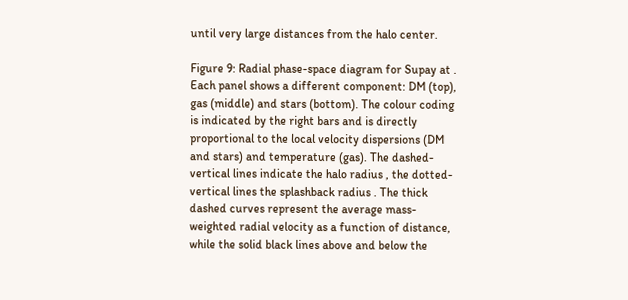until very large distances from the halo center.

Figure 9: Radial phase-space diagram for Supay at . Each panel shows a different component: DM (top), gas (middle) and stars (bottom). The colour coding is indicated by the right bars and is directly proportional to the local velocity dispersions (DM and stars) and temperature (gas). The dashed-vertical lines indicate the halo radius , the dotted-vertical lines the splashback radius . The thick dashed curves represent the average mass-weighted radial velocity as a function of distance, while the solid black lines above and below the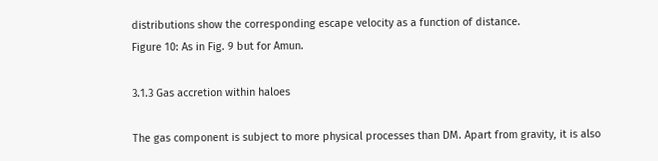distributions show the corresponding escape velocity as a function of distance.
Figure 10: As in Fig. 9 but for Amun.

3.1.3 Gas accretion within haloes

The gas component is subject to more physical processes than DM. Apart from gravity, it is also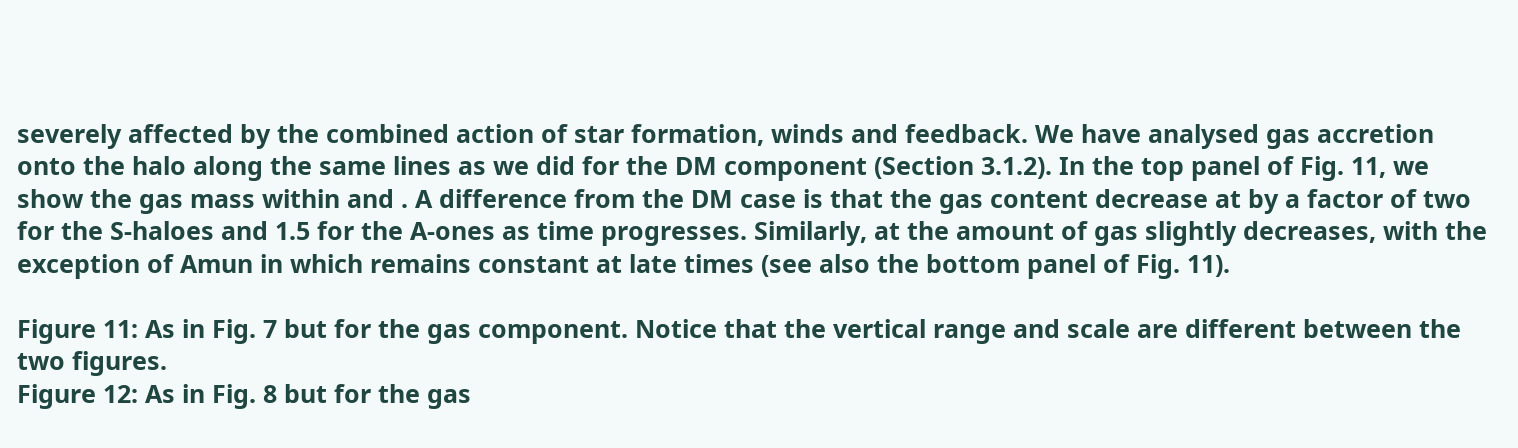severely affected by the combined action of star formation, winds and feedback. We have analysed gas accretion onto the halo along the same lines as we did for the DM component (Section 3.1.2). In the top panel of Fig. 11, we show the gas mass within and . A difference from the DM case is that the gas content decrease at by a factor of two for the S-haloes and 1.5 for the A-ones as time progresses. Similarly, at the amount of gas slightly decreases, with the exception of Amun in which remains constant at late times (see also the bottom panel of Fig. 11).

Figure 11: As in Fig. 7 but for the gas component. Notice that the vertical range and scale are different between the two figures.
Figure 12: As in Fig. 8 but for the gas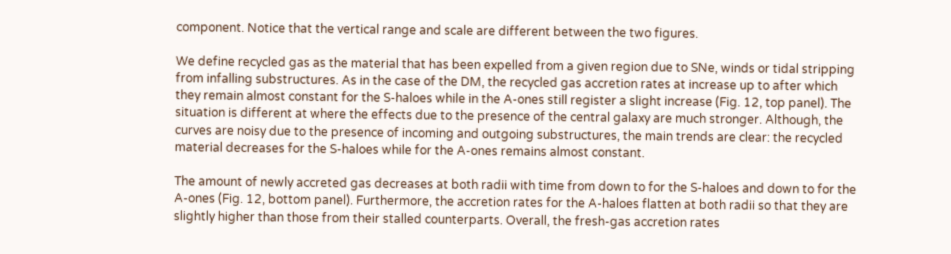component. Notice that the vertical range and scale are different between the two figures.

We define recycled gas as the material that has been expelled from a given region due to SNe, winds or tidal stripping from infalling substructures. As in the case of the DM, the recycled gas accretion rates at increase up to after which they remain almost constant for the S-haloes while in the A-ones still register a slight increase (Fig. 12, top panel). The situation is different at where the effects due to the presence of the central galaxy are much stronger. Although, the curves are noisy due to the presence of incoming and outgoing substructures, the main trends are clear: the recycled material decreases for the S-haloes while for the A-ones remains almost constant.

The amount of newly accreted gas decreases at both radii with time from down to for the S-haloes and down to for the A-ones (Fig. 12, bottom panel). Furthermore, the accretion rates for the A-haloes flatten at both radii so that they are slightly higher than those from their stalled counterparts. Overall, the fresh-gas accretion rates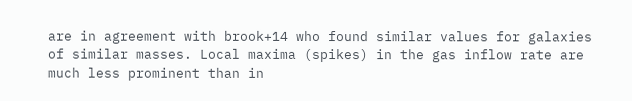are in agreement with brook+14 who found similar values for galaxies of similar masses. Local maxima (spikes) in the gas inflow rate are much less prominent than in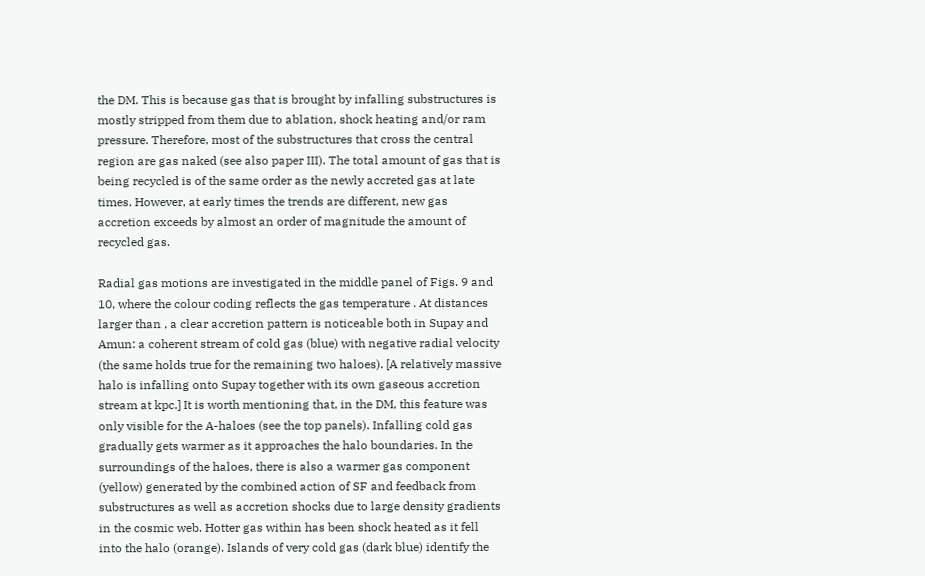the DM. This is because gas that is brought by infalling substructures is mostly stripped from them due to ablation, shock heating and/or ram pressure. Therefore, most of the substructures that cross the central region are gas naked (see also paper III). The total amount of gas that is being recycled is of the same order as the newly accreted gas at late times. However, at early times the trends are different, new gas accretion exceeds by almost an order of magnitude the amount of recycled gas.

Radial gas motions are investigated in the middle panel of Figs. 9 and 10, where the colour coding reflects the gas temperature . At distances larger than , a clear accretion pattern is noticeable both in Supay and Amun: a coherent stream of cold gas (blue) with negative radial velocity (the same holds true for the remaining two haloes). [A relatively massive halo is infalling onto Supay together with its own gaseous accretion stream at kpc.] It is worth mentioning that, in the DM, this feature was only visible for the A-haloes (see the top panels). Infalling cold gas gradually gets warmer as it approaches the halo boundaries. In the surroundings of the haloes, there is also a warmer gas component (yellow) generated by the combined action of SF and feedback from substructures as well as accretion shocks due to large density gradients in the cosmic web. Hotter gas within has been shock heated as it fell into the halo (orange). Islands of very cold gas (dark blue) identify the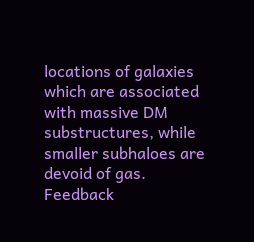locations of galaxies which are associated with massive DM substructures, while smaller subhaloes are devoid of gas. Feedback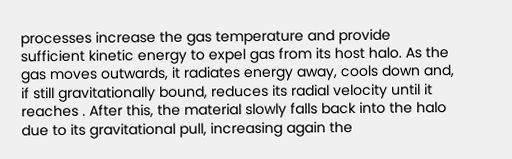processes increase the gas temperature and provide sufficient kinetic energy to expel gas from its host halo. As the gas moves outwards, it radiates energy away, cools down and, if still gravitationally bound, reduces its radial velocity until it reaches . After this, the material slowly falls back into the halo due to its gravitational pull, increasing again the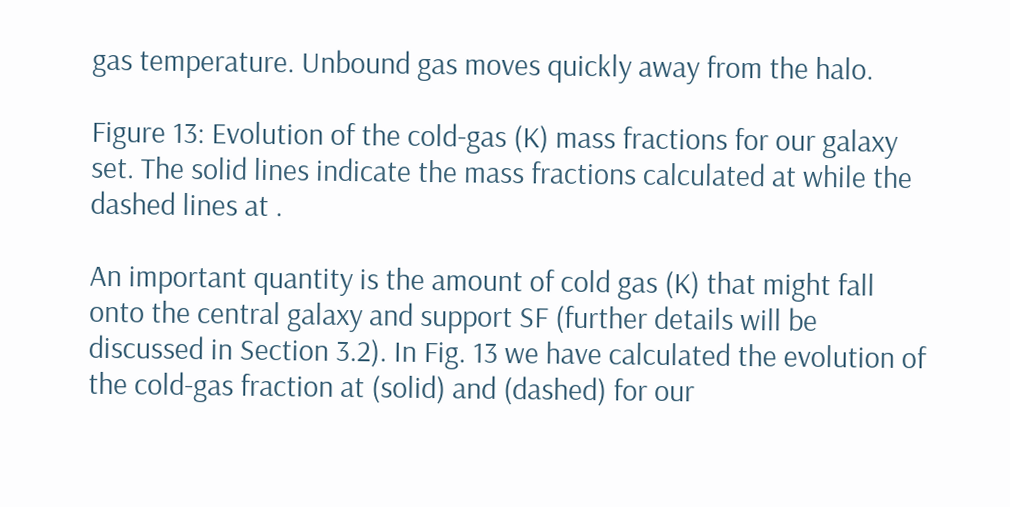gas temperature. Unbound gas moves quickly away from the halo.

Figure 13: Evolution of the cold-gas (K) mass fractions for our galaxy set. The solid lines indicate the mass fractions calculated at while the dashed lines at .

An important quantity is the amount of cold gas (K) that might fall onto the central galaxy and support SF (further details will be discussed in Section 3.2). In Fig. 13 we have calculated the evolution of the cold-gas fraction at (solid) and (dashed) for our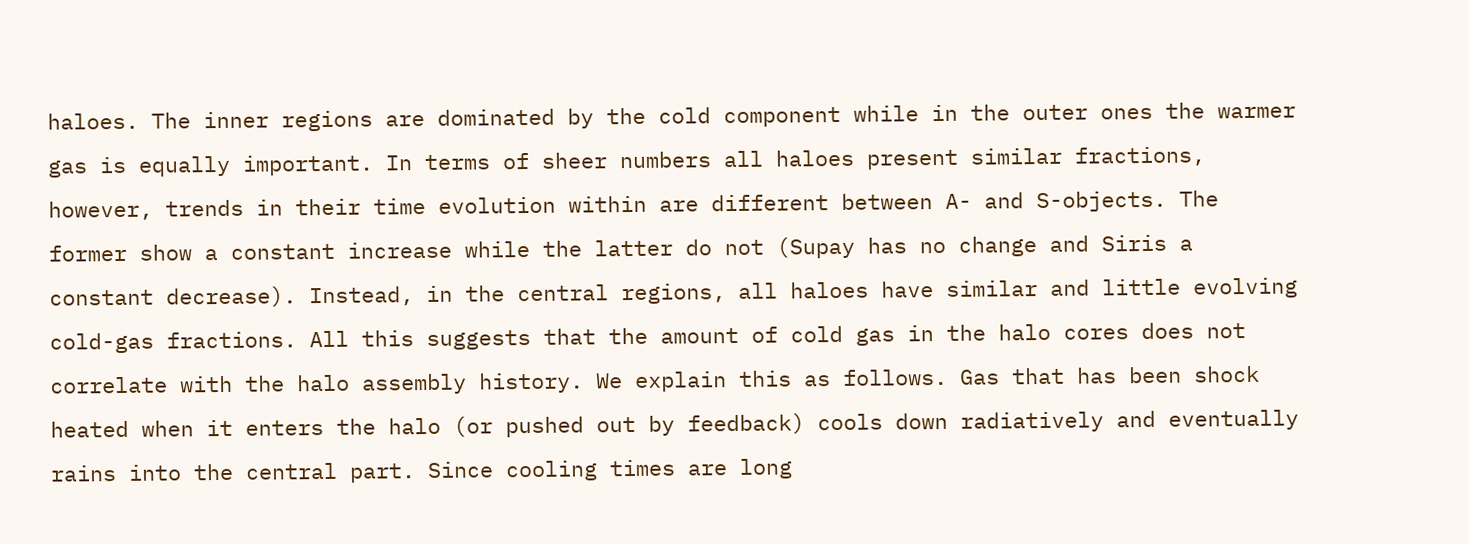haloes. The inner regions are dominated by the cold component while in the outer ones the warmer gas is equally important. In terms of sheer numbers all haloes present similar fractions, however, trends in their time evolution within are different between A- and S-objects. The former show a constant increase while the latter do not (Supay has no change and Siris a constant decrease). Instead, in the central regions, all haloes have similar and little evolving cold-gas fractions. All this suggests that the amount of cold gas in the halo cores does not correlate with the halo assembly history. We explain this as follows. Gas that has been shock heated when it enters the halo (or pushed out by feedback) cools down radiatively and eventually rains into the central part. Since cooling times are long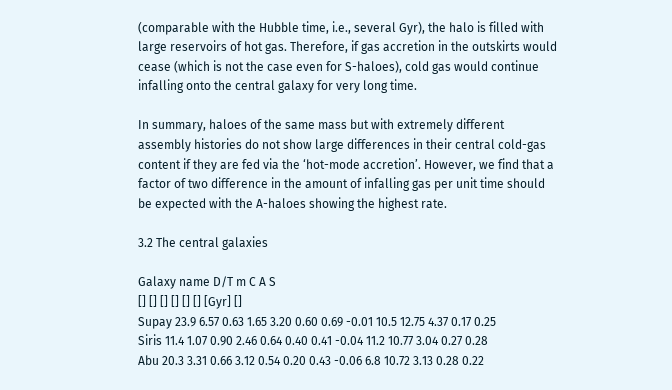(comparable with the Hubble time, i.e., several Gyr), the halo is filled with large reservoirs of hot gas. Therefore, if gas accretion in the outskirts would cease (which is not the case even for S-haloes), cold gas would continue infalling onto the central galaxy for very long time.

In summary, haloes of the same mass but with extremely different assembly histories do not show large differences in their central cold-gas content if they are fed via the ‘hot-mode accretion’. However, we find that a factor of two difference in the amount of infalling gas per unit time should be expected with the A-haloes showing the highest rate.

3.2 The central galaxies

Galaxy name D/T m C A S
[] [] [] [] [] [] [Gyr] []
Supay 23.9 6.57 0.63 1.65 3.20 0.60 0.69 -0.01 10.5 12.75 4.37 0.17 0.25
Siris 11.4 1.07 0.90 2.46 0.64 0.40 0.41 -0.04 11.2 10.77 3.04 0.27 0.28
Abu 20.3 3.31 0.66 3.12 0.54 0.20 0.43 -0.06 6.8 10.72 3.13 0.28 0.22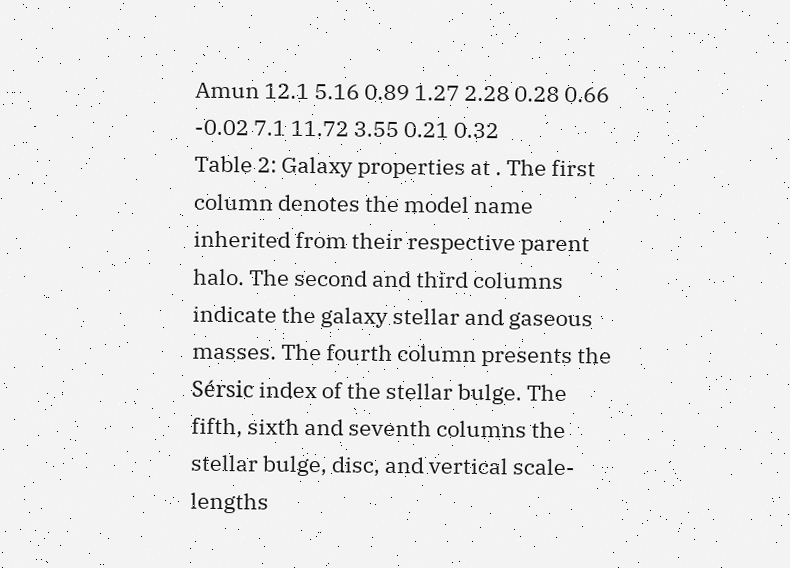Amun 12.1 5.16 0.89 1.27 2.28 0.28 0.66 -0.02 7.1 11.72 3.55 0.21 0.32
Table 2: Galaxy properties at . The first column denotes the model name inherited from their respective parent halo. The second and third columns indicate the galaxy stellar and gaseous masses. The fourth column presents the Sérsic index of the stellar bulge. The fifth, sixth and seventh columns the stellar bulge, disc, and vertical scale-lengths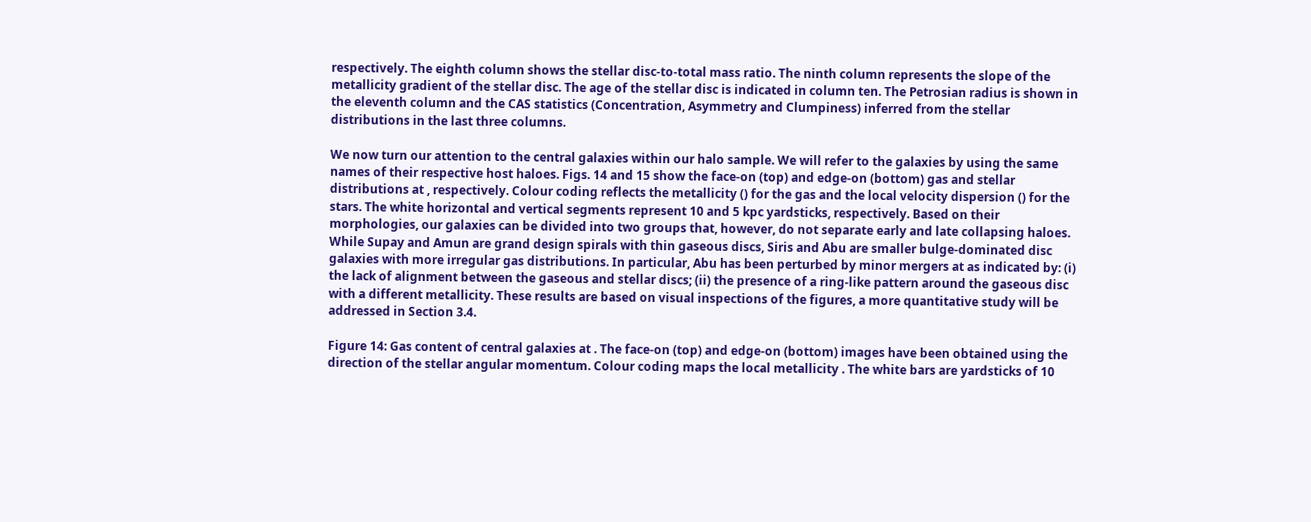respectively. The eighth column shows the stellar disc-to-total mass ratio. The ninth column represents the slope of the metallicity gradient of the stellar disc. The age of the stellar disc is indicated in column ten. The Petrosian radius is shown in the eleventh column and the CAS statistics (Concentration, Asymmetry and Clumpiness) inferred from the stellar distributions in the last three columns.

We now turn our attention to the central galaxies within our halo sample. We will refer to the galaxies by using the same names of their respective host haloes. Figs. 14 and 15 show the face-on (top) and edge-on (bottom) gas and stellar distributions at , respectively. Colour coding reflects the metallicity () for the gas and the local velocity dispersion () for the stars. The white horizontal and vertical segments represent 10 and 5 kpc yardsticks, respectively. Based on their morphologies, our galaxies can be divided into two groups that, however, do not separate early and late collapsing haloes. While Supay and Amun are grand design spirals with thin gaseous discs, Siris and Abu are smaller bulge-dominated disc galaxies with more irregular gas distributions. In particular, Abu has been perturbed by minor mergers at as indicated by: (i) the lack of alignment between the gaseous and stellar discs; (ii) the presence of a ring-like pattern around the gaseous disc with a different metallicity. These results are based on visual inspections of the figures, a more quantitative study will be addressed in Section 3.4.

Figure 14: Gas content of central galaxies at . The face-on (top) and edge-on (bottom) images have been obtained using the direction of the stellar angular momentum. Colour coding maps the local metallicity . The white bars are yardsticks of 10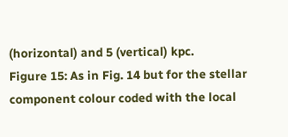(horizontal) and 5 (vertical) kpc.
Figure 15: As in Fig. 14 but for the stellar component colour coded with the local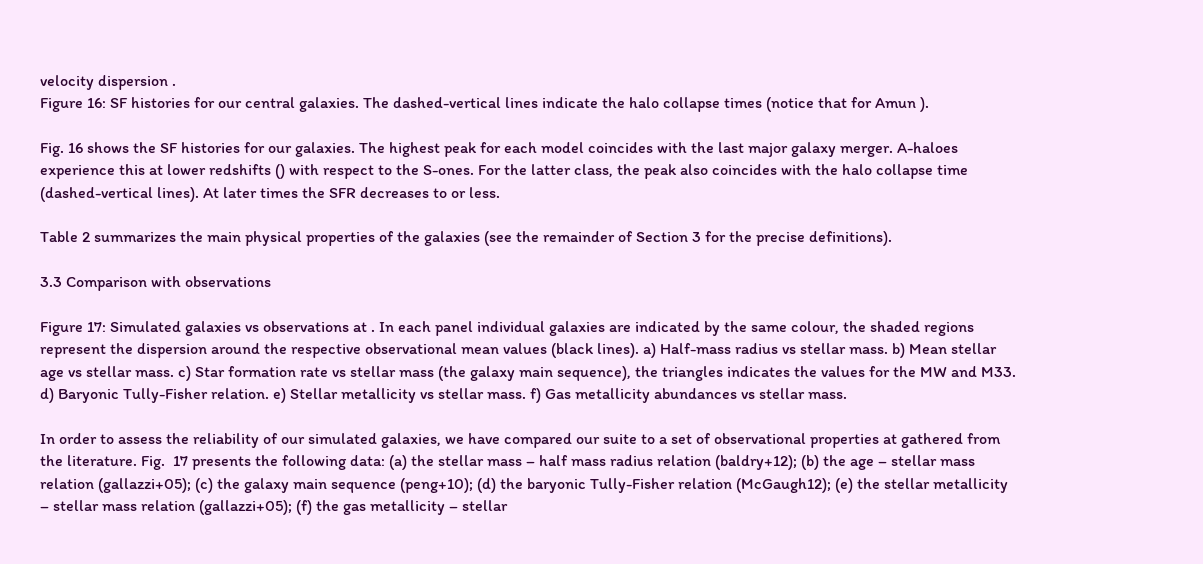velocity dispersion .
Figure 16: SF histories for our central galaxies. The dashed-vertical lines indicate the halo collapse times (notice that for Amun ).

Fig. 16 shows the SF histories for our galaxies. The highest peak for each model coincides with the last major galaxy merger. A-haloes experience this at lower redshifts () with respect to the S-ones. For the latter class, the peak also coincides with the halo collapse time (dashed-vertical lines). At later times the SFR decreases to or less.

Table 2 summarizes the main physical properties of the galaxies (see the remainder of Section 3 for the precise definitions).

3.3 Comparison with observations

Figure 17: Simulated galaxies vs observations at . In each panel individual galaxies are indicated by the same colour, the shaded regions represent the dispersion around the respective observational mean values (black lines). a) Half-mass radius vs stellar mass. b) Mean stellar age vs stellar mass. c) Star formation rate vs stellar mass (the galaxy main sequence), the triangles indicates the values for the MW and M33. d) Baryonic Tully-Fisher relation. e) Stellar metallicity vs stellar mass. f) Gas metallicity abundances vs stellar mass.

In order to assess the reliability of our simulated galaxies, we have compared our suite to a set of observational properties at gathered from the literature. Fig.  17 presents the following data: (a) the stellar mass – half mass radius relation (baldry+12); (b) the age – stellar mass relation (gallazzi+05); (c) the galaxy main sequence (peng+10); (d) the baryonic Tully-Fisher relation (McGaugh12); (e) the stellar metallicity – stellar mass relation (gallazzi+05); (f) the gas metallicity – stellar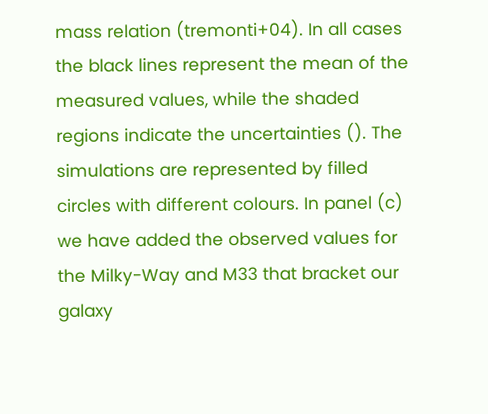mass relation (tremonti+04). In all cases the black lines represent the mean of the measured values, while the shaded regions indicate the uncertainties (). The simulations are represented by filled circles with different colours. In panel (c) we have added the observed values for the Milky-Way and M33 that bracket our galaxy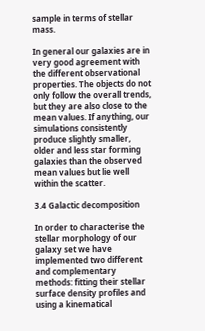sample in terms of stellar mass.

In general our galaxies are in very good agreement with the different observational properties. The objects do not only follow the overall trends, but they are also close to the mean values. If anything, our simulations consistently produce slightly smaller, older and less star forming galaxies than the observed mean values but lie well within the scatter.

3.4 Galactic decomposition

In order to characterise the stellar morphology of our galaxy set we have implemented two different and complementary methods: fitting their stellar surface density profiles and using a kinematical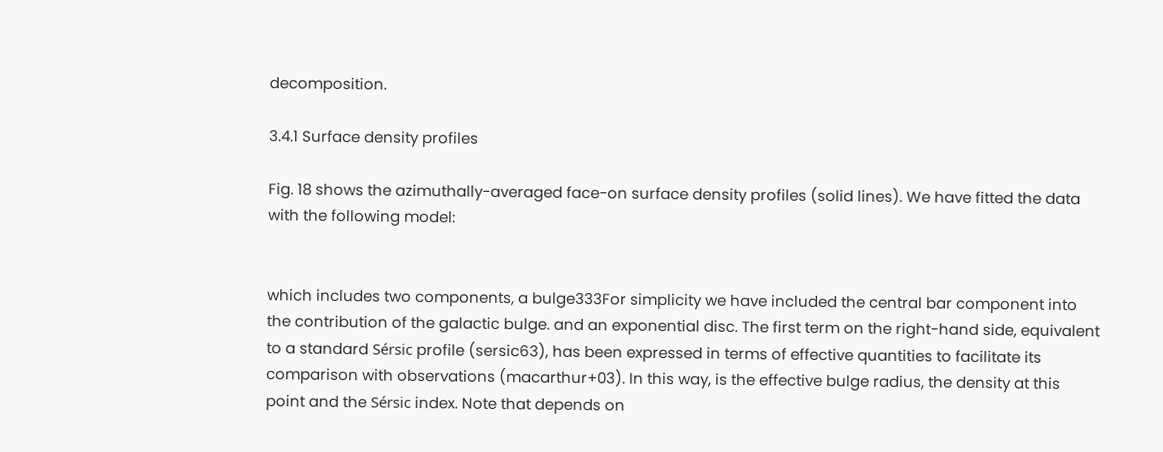decomposition.

3.4.1 Surface density profiles

Fig. 18 shows the azimuthally-averaged face-on surface density profiles (solid lines). We have fitted the data with the following model:


which includes two components, a bulge333For simplicity we have included the central bar component into the contribution of the galactic bulge. and an exponential disc. The first term on the right-hand side, equivalent to a standard Sérsic profile (sersic63), has been expressed in terms of effective quantities to facilitate its comparison with observations (macarthur+03). In this way, is the effective bulge radius, the density at this point and the Sérsic index. Note that depends on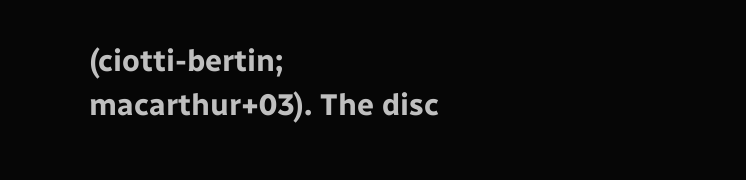(ciotti-bertin; macarthur+03). The disc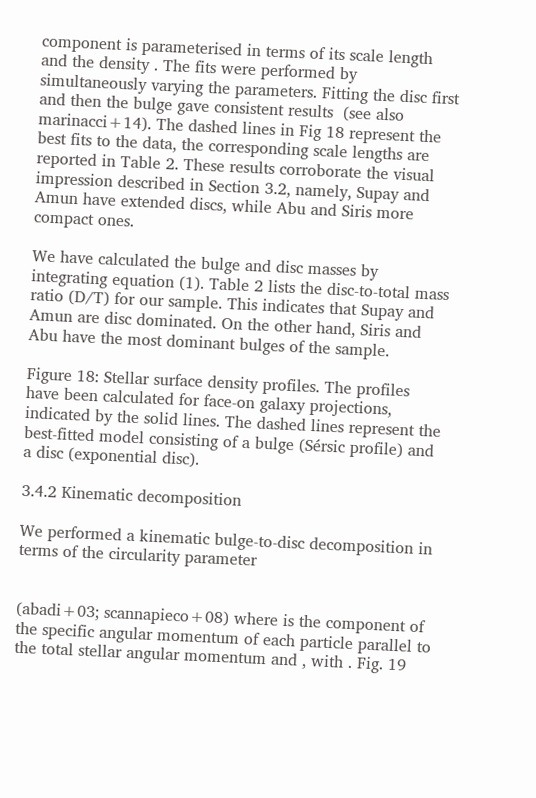component is parameterised in terms of its scale length and the density . The fits were performed by simultaneously varying the parameters. Fitting the disc first and then the bulge gave consistent results  (see also marinacci+14). The dashed lines in Fig 18 represent the best fits to the data, the corresponding scale lengths are reported in Table 2. These results corroborate the visual impression described in Section 3.2, namely, Supay and Amun have extended discs, while Abu and Siris more compact ones.

We have calculated the bulge and disc masses by integrating equation (1). Table 2 lists the disc-to-total mass ratio (D/T) for our sample. This indicates that Supay and Amun are disc dominated. On the other hand, Siris and Abu have the most dominant bulges of the sample.

Figure 18: Stellar surface density profiles. The profiles have been calculated for face-on galaxy projections, indicated by the solid lines. The dashed lines represent the best-fitted model consisting of a bulge (Sérsic profile) and a disc (exponential disc).

3.4.2 Kinematic decomposition

We performed a kinematic bulge-to-disc decomposition in terms of the circularity parameter


(abadi+03; scannapieco+08) where is the component of the specific angular momentum of each particle parallel to the total stellar angular momentum and , with . Fig. 19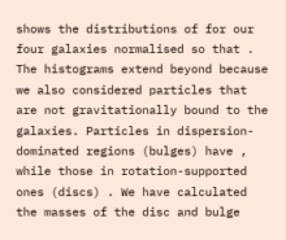shows the distributions of for our four galaxies normalised so that . The histograms extend beyond because we also considered particles that are not gravitationally bound to the galaxies. Particles in dispersion-dominated regions (bulges) have , while those in rotation-supported ones (discs) . We have calculated the masses of the disc and bulge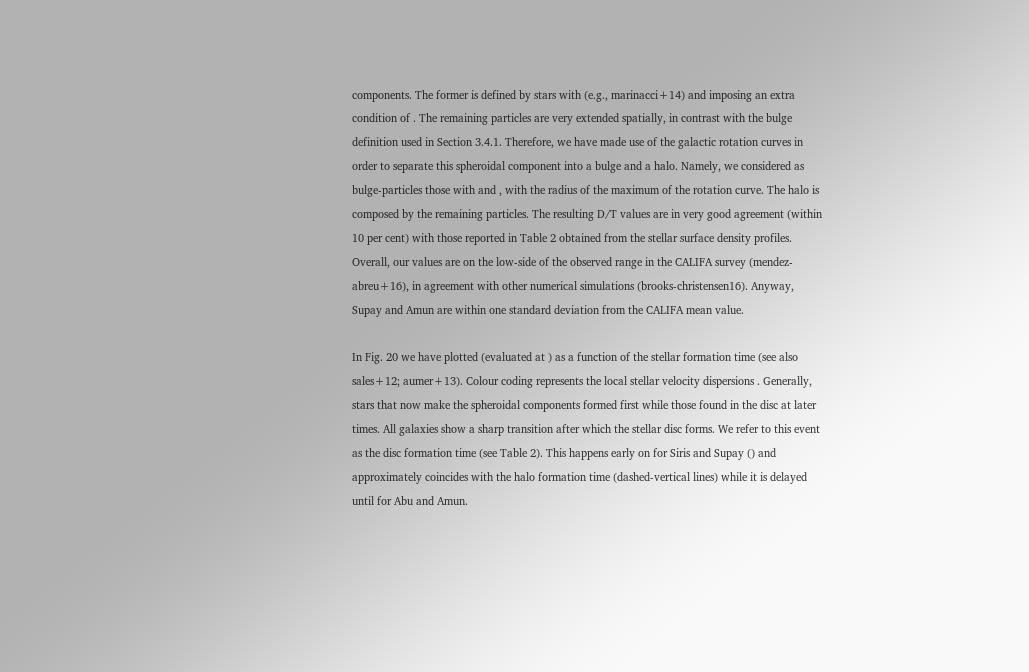components. The former is defined by stars with (e.g., marinacci+14) and imposing an extra condition of . The remaining particles are very extended spatially, in contrast with the bulge definition used in Section 3.4.1. Therefore, we have made use of the galactic rotation curves in order to separate this spheroidal component into a bulge and a halo. Namely, we considered as bulge-particles those with and , with the radius of the maximum of the rotation curve. The halo is composed by the remaining particles. The resulting D/T values are in very good agreement (within 10 per cent) with those reported in Table 2 obtained from the stellar surface density profiles. Overall, our values are on the low-side of the observed range in the CALIFA survey (mendez-abreu+16), in agreement with other numerical simulations (brooks-christensen16). Anyway, Supay and Amun are within one standard deviation from the CALIFA mean value.

In Fig. 20 we have plotted (evaluated at ) as a function of the stellar formation time (see also sales+12; aumer+13). Colour coding represents the local stellar velocity dispersions . Generally, stars that now make the spheroidal components formed first while those found in the disc at later times. All galaxies show a sharp transition after which the stellar disc forms. We refer to this event as the disc formation time (see Table 2). This happens early on for Siris and Supay () and approximately coincides with the halo formation time (dashed-vertical lines) while it is delayed until for Abu and Amun.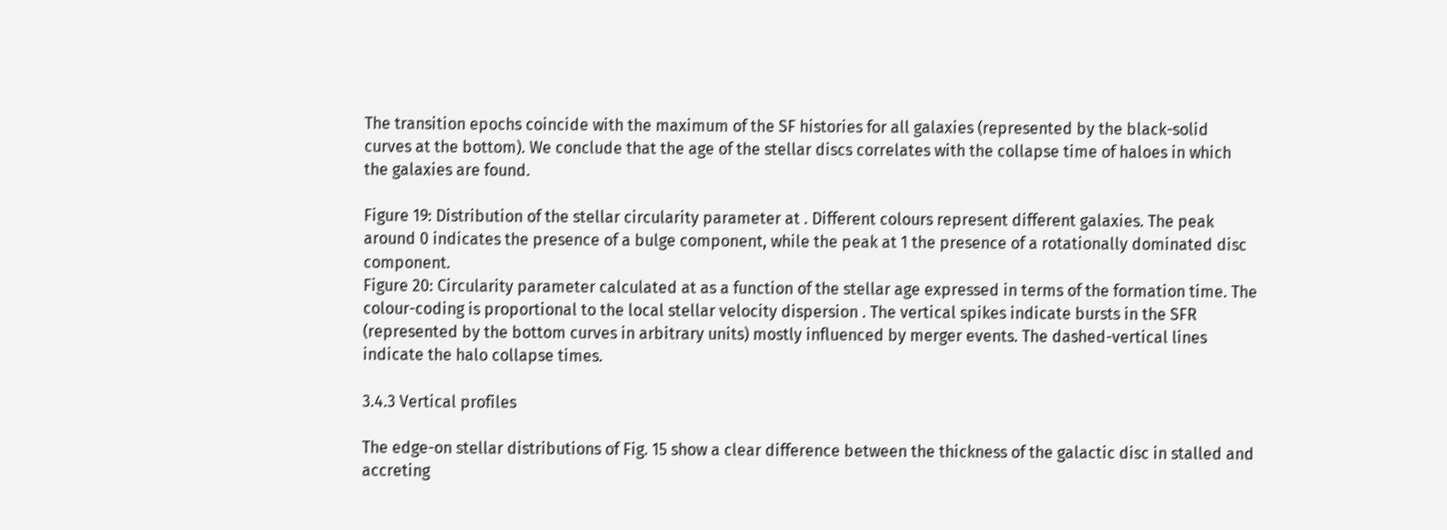The transition epochs coincide with the maximum of the SF histories for all galaxies (represented by the black-solid curves at the bottom). We conclude that the age of the stellar discs correlates with the collapse time of haloes in which the galaxies are found.

Figure 19: Distribution of the stellar circularity parameter at . Different colours represent different galaxies. The peak around 0 indicates the presence of a bulge component, while the peak at 1 the presence of a rotationally dominated disc component.
Figure 20: Circularity parameter calculated at as a function of the stellar age expressed in terms of the formation time. The colour-coding is proportional to the local stellar velocity dispersion . The vertical spikes indicate bursts in the SFR (represented by the bottom curves in arbitrary units) mostly influenced by merger events. The dashed-vertical lines indicate the halo collapse times.

3.4.3 Vertical profiles

The edge-on stellar distributions of Fig. 15 show a clear difference between the thickness of the galactic disc in stalled and accreting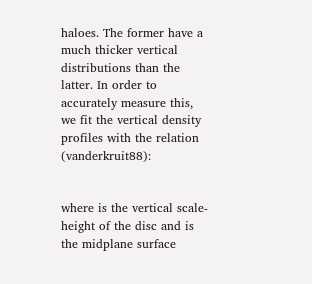haloes. The former have a much thicker vertical distributions than the latter. In order to accurately measure this, we fit the vertical density profiles with the relation (vanderkruit88):


where is the vertical scale-height of the disc and is the midplane surface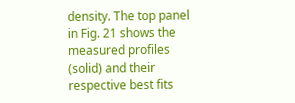density. The top panel in Fig. 21 shows the measured profiles (solid) and their respective best fits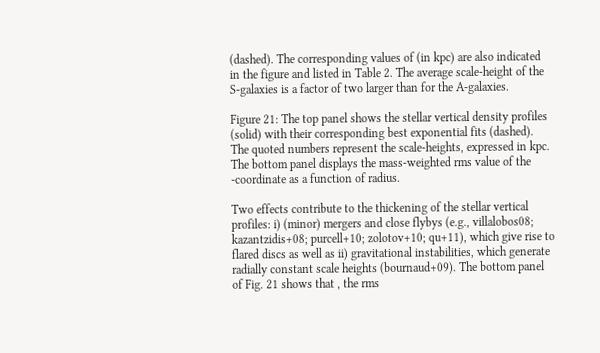(dashed). The corresponding values of (in kpc) are also indicated in the figure and listed in Table 2. The average scale-height of the S-galaxies is a factor of two larger than for the A-galaxies.

Figure 21: The top panel shows the stellar vertical density profiles (solid) with their corresponding best exponential fits (dashed). The quoted numbers represent the scale-heights, expressed in kpc. The bottom panel displays the mass-weighted rms value of the -coordinate as a function of radius.

Two effects contribute to the thickening of the stellar vertical profiles: i) (minor) mergers and close flybys (e.g., villalobos08; kazantzidis+08; purcell+10; zolotov+10; qu+11), which give rise to flared discs as well as ii) gravitational instabilities, which generate radially constant scale heights (bournaud+09). The bottom panel of Fig. 21 shows that , the rms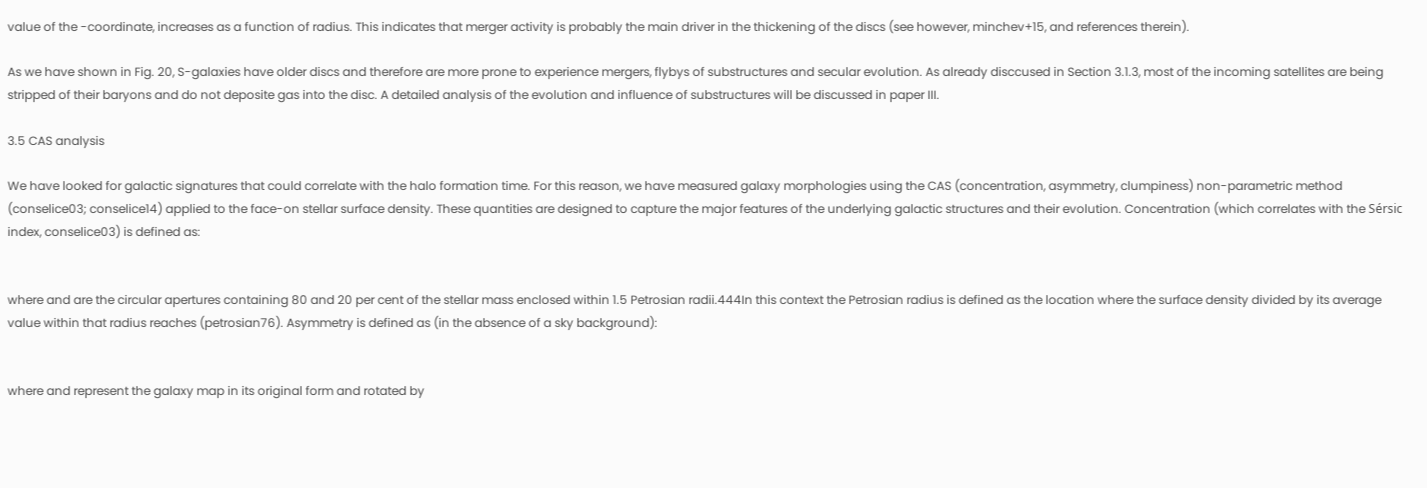value of the -coordinate, increases as a function of radius. This indicates that merger activity is probably the main driver in the thickening of the discs (see however, minchev+15, and references therein).

As we have shown in Fig. 20, S-galaxies have older discs and therefore are more prone to experience mergers, flybys of substructures and secular evolution. As already disccused in Section 3.1.3, most of the incoming satellites are being stripped of their baryons and do not deposite gas into the disc. A detailed analysis of the evolution and influence of substructures will be discussed in paper III.

3.5 CAS analysis

We have looked for galactic signatures that could correlate with the halo formation time. For this reason, we have measured galaxy morphologies using the CAS (concentration, asymmetry, clumpiness) non-parametric method (conselice03; conselice14) applied to the face-on stellar surface density. These quantities are designed to capture the major features of the underlying galactic structures and their evolution. Concentration (which correlates with the Sérsic index, conselice03) is defined as:


where and are the circular apertures containing 80 and 20 per cent of the stellar mass enclosed within 1.5 Petrosian radii.444In this context the Petrosian radius is defined as the location where the surface density divided by its average value within that radius reaches (petrosian76). Asymmetry is defined as (in the absence of a sky background):


where and represent the galaxy map in its original form and rotated by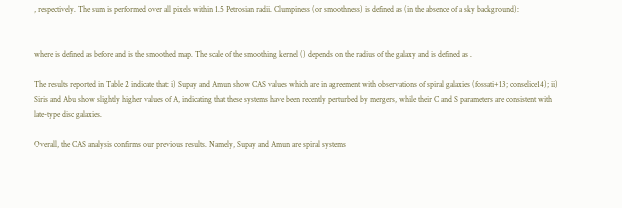, respectively. The sum is performed over all pixels within 1.5 Petrosian radii. Clumpiness (or smoothness) is defined as (in the absence of a sky background):


where is defined as before and is the smoothed map. The scale of the smoothing kernel () depends on the radius of the galaxy and is defined as .

The results reported in Table 2 indicate that: i) Supay and Amun show CAS values which are in agreement with observations of spiral galaxies (fossati+13; conselice14); ii) Siris and Abu show slightly higher values of A, indicating that these systems have been recently perturbed by mergers, while their C and S parameters are consistent with late-type disc galaxies.

Overall, the CAS analysis confirms our previous results. Namely, Supay and Amun are spiral systems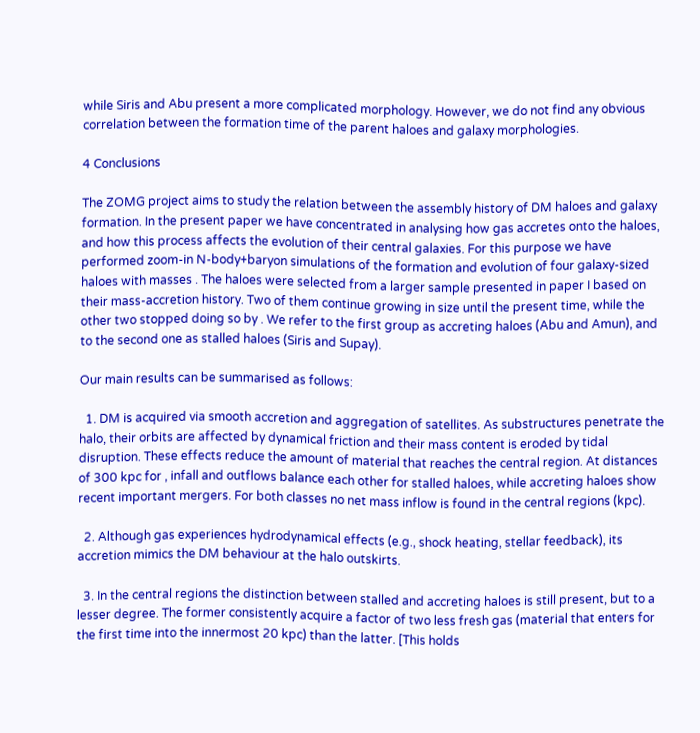while Siris and Abu present a more complicated morphology. However, we do not find any obvious correlation between the formation time of the parent haloes and galaxy morphologies.

4 Conclusions

The ZOMG project aims to study the relation between the assembly history of DM haloes and galaxy formation. In the present paper we have concentrated in analysing how gas accretes onto the haloes, and how this process affects the evolution of their central galaxies. For this purpose we have performed zoom-in N-body+baryon simulations of the formation and evolution of four galaxy-sized haloes with masses . The haloes were selected from a larger sample presented in paper I based on their mass-accretion history. Two of them continue growing in size until the present time, while the other two stopped doing so by . We refer to the first group as accreting haloes (Abu and Amun), and to the second one as stalled haloes (Siris and Supay).

Our main results can be summarised as follows:

  1. DM is acquired via smooth accretion and aggregation of satellites. As substructures penetrate the halo, their orbits are affected by dynamical friction and their mass content is eroded by tidal disruption. These effects reduce the amount of material that reaches the central region. At distances of 300 kpc for , infall and outflows balance each other for stalled haloes, while accreting haloes show recent important mergers. For both classes no net mass inflow is found in the central regions (kpc).

  2. Although gas experiences hydrodynamical effects (e.g., shock heating, stellar feedback), its accretion mimics the DM behaviour at the halo outskirts.

  3. In the central regions the distinction between stalled and accreting haloes is still present, but to a lesser degree. The former consistently acquire a factor of two less fresh gas (material that enters for the first time into the innermost 20 kpc) than the latter. [This holds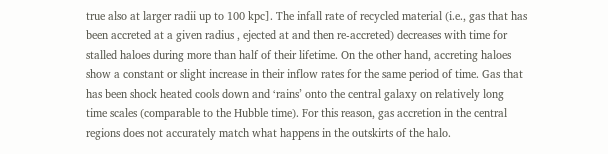true also at larger radii up to 100 kpc]. The infall rate of recycled material (i.e., gas that has been accreted at a given radius , ejected at and then re-accreted) decreases with time for stalled haloes during more than half of their lifetime. On the other hand, accreting haloes show a constant or slight increase in their inflow rates for the same period of time. Gas that has been shock heated cools down and ‘rains’ onto the central galaxy on relatively long time scales (comparable to the Hubble time). For this reason, gas accretion in the central regions does not accurately match what happens in the outskirts of the halo.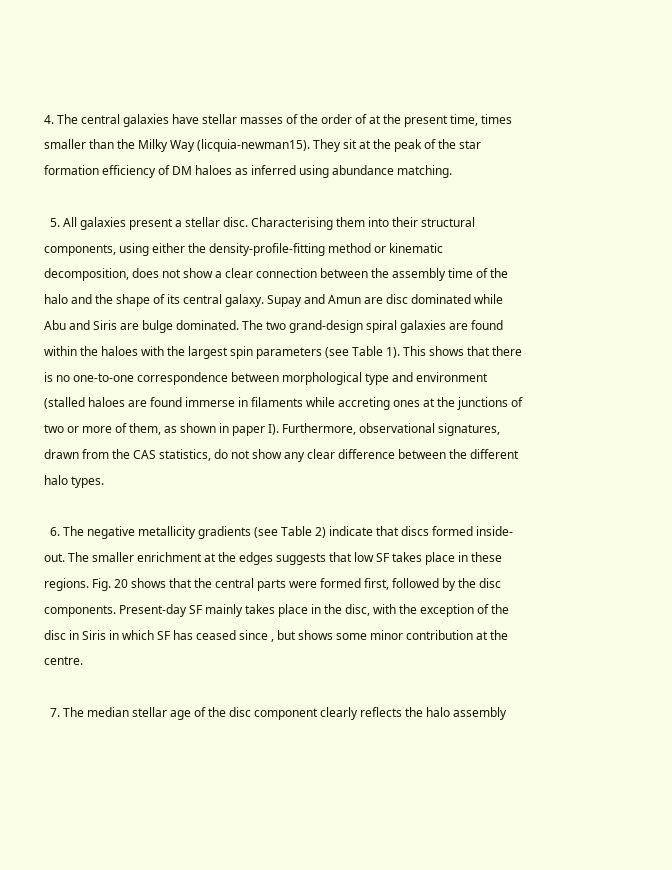4. The central galaxies have stellar masses of the order of at the present time, times smaller than the Milky Way (licquia-newman15). They sit at the peak of the star formation efficiency of DM haloes as inferred using abundance matching.

  5. All galaxies present a stellar disc. Characterising them into their structural components, using either the density-profile-fitting method or kinematic decomposition, does not show a clear connection between the assembly time of the halo and the shape of its central galaxy. Supay and Amun are disc dominated while Abu and Siris are bulge dominated. The two grand-design spiral galaxies are found within the haloes with the largest spin parameters (see Table 1). This shows that there is no one-to-one correspondence between morphological type and environment (stalled haloes are found immerse in filaments while accreting ones at the junctions of two or more of them, as shown in paper I). Furthermore, observational signatures, drawn from the CAS statistics, do not show any clear difference between the different halo types.

  6. The negative metallicity gradients (see Table 2) indicate that discs formed inside-out. The smaller enrichment at the edges suggests that low SF takes place in these regions. Fig. 20 shows that the central parts were formed first, followed by the disc components. Present-day SF mainly takes place in the disc, with the exception of the disc in Siris in which SF has ceased since , but shows some minor contribution at the centre.

  7. The median stellar age of the disc component clearly reflects the halo assembly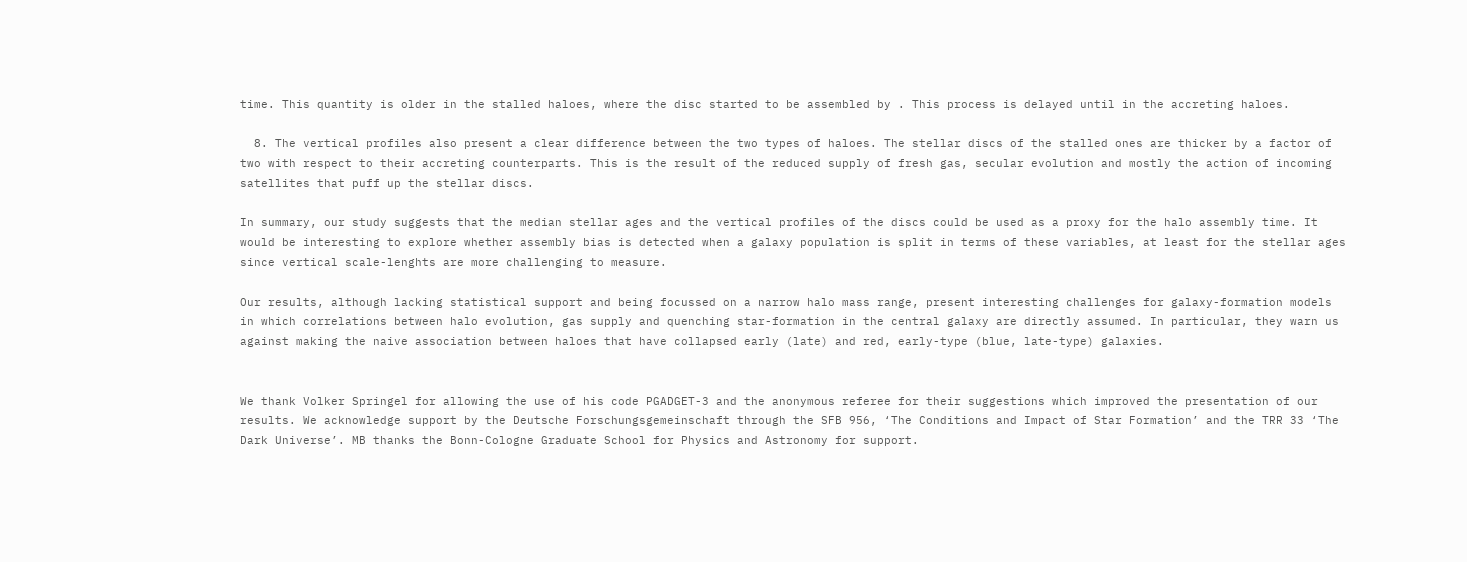time. This quantity is older in the stalled haloes, where the disc started to be assembled by . This process is delayed until in the accreting haloes.

  8. The vertical profiles also present a clear difference between the two types of haloes. The stellar discs of the stalled ones are thicker by a factor of two with respect to their accreting counterparts. This is the result of the reduced supply of fresh gas, secular evolution and mostly the action of incoming satellites that puff up the stellar discs.

In summary, our study suggests that the median stellar ages and the vertical profiles of the discs could be used as a proxy for the halo assembly time. It would be interesting to explore whether assembly bias is detected when a galaxy population is split in terms of these variables, at least for the stellar ages since vertical scale-lenghts are more challenging to measure.

Our results, although lacking statistical support and being focussed on a narrow halo mass range, present interesting challenges for galaxy-formation models in which correlations between halo evolution, gas supply and quenching star-formation in the central galaxy are directly assumed. In particular, they warn us against making the naive association between haloes that have collapsed early (late) and red, early-type (blue, late-type) galaxies.


We thank Volker Springel for allowing the use of his code PGADGET-3 and the anonymous referee for their suggestions which improved the presentation of our results. We acknowledge support by the Deutsche Forschungsgemeinschaft through the SFB 956, ‘The Conditions and Impact of Star Formation’ and the TRR 33 ‘The Dark Universe’. MB thanks the Bonn-Cologne Graduate School for Physics and Astronomy for support.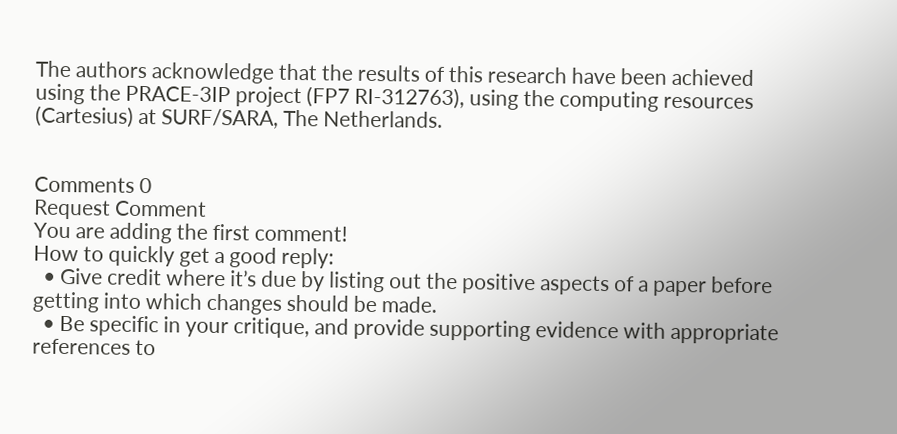The authors acknowledge that the results of this research have been achieved using the PRACE-3IP project (FP7 RI-312763), using the computing resources (Cartesius) at SURF/SARA, The Netherlands.


Comments 0
Request Comment
You are adding the first comment!
How to quickly get a good reply:
  • Give credit where it’s due by listing out the positive aspects of a paper before getting into which changes should be made.
  • Be specific in your critique, and provide supporting evidence with appropriate references to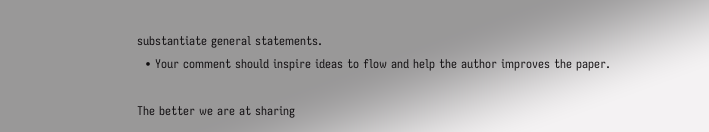substantiate general statements.
  • Your comment should inspire ideas to flow and help the author improves the paper.

The better we are at sharing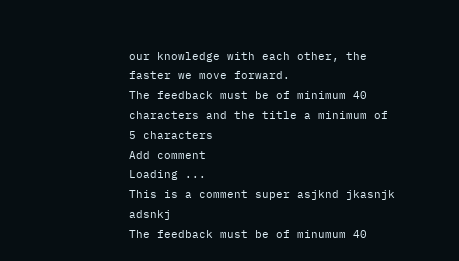our knowledge with each other, the faster we move forward.
The feedback must be of minimum 40 characters and the title a minimum of 5 characters
Add comment
Loading ...
This is a comment super asjknd jkasnjk adsnkj
The feedback must be of minumum 40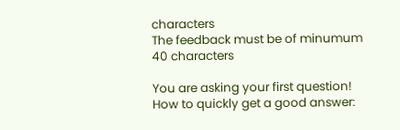characters
The feedback must be of minumum 40 characters

You are asking your first question!
How to quickly get a good answer: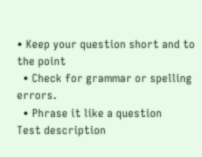• Keep your question short and to the point
  • Check for grammar or spelling errors.
  • Phrase it like a question
Test description